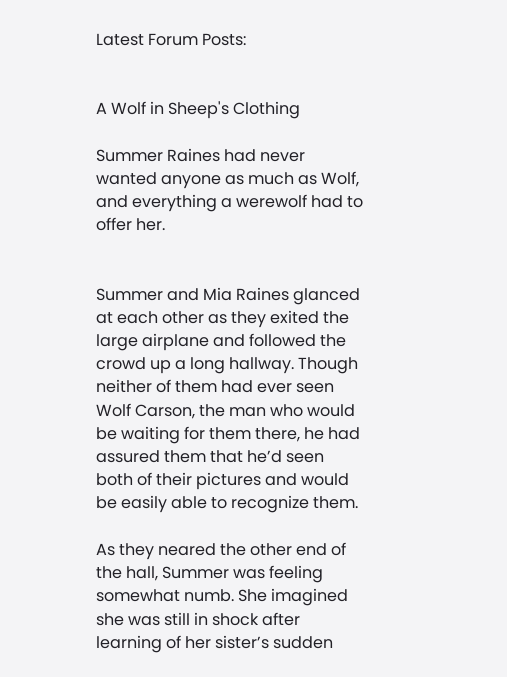Latest Forum Posts:


A Wolf in Sheep's Clothing

Summer Raines had never wanted anyone as much as Wolf, and everything a werewolf had to offer her.


Summer and Mia Raines glanced at each other as they exited the large airplane and followed the crowd up a long hallway. Though neither of them had ever seen Wolf Carson, the man who would be waiting for them there, he had assured them that he’d seen both of their pictures and would be easily able to recognize them.

As they neared the other end of the hall, Summer was feeling somewhat numb. She imagined she was still in shock after learning of her sister’s sudden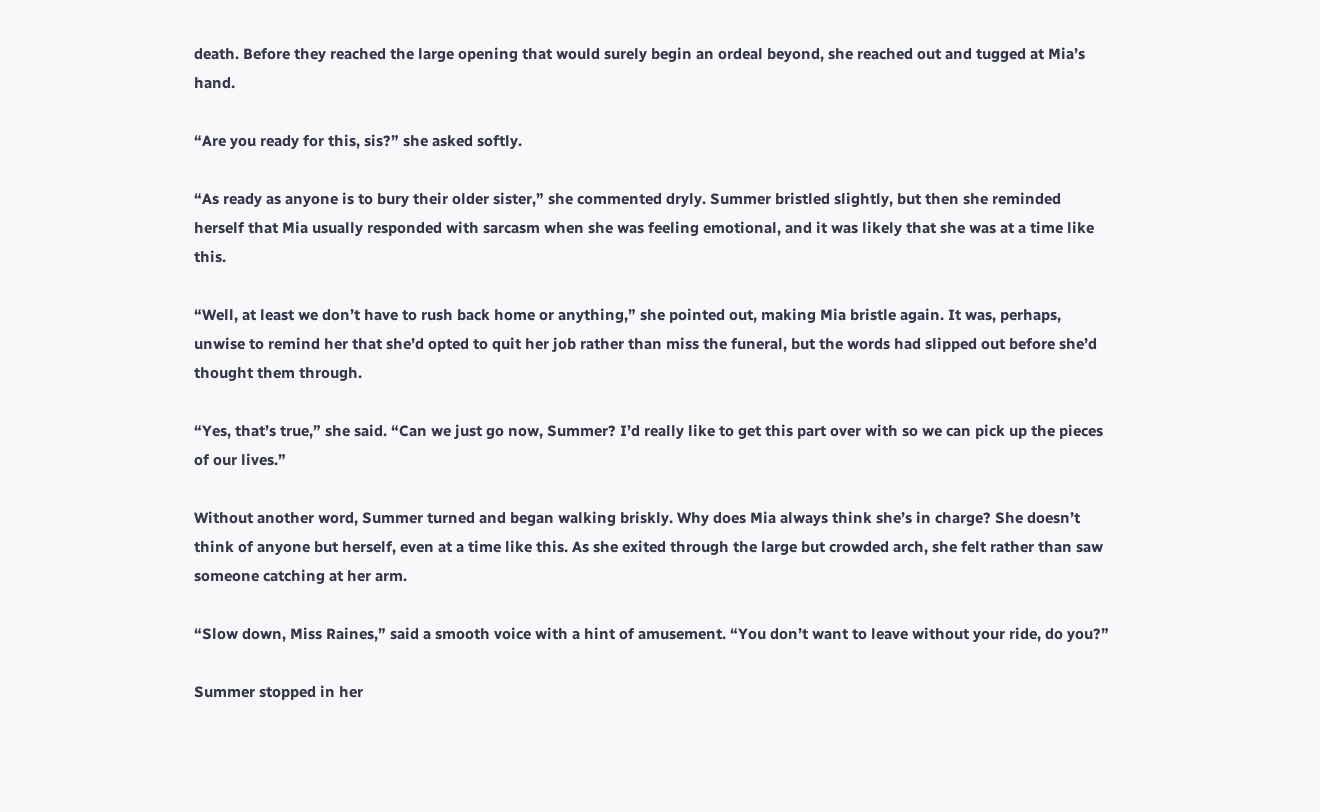death. Before they reached the large opening that would surely begin an ordeal beyond, she reached out and tugged at Mia’s hand.

“Are you ready for this, sis?” she asked softly.

“As ready as anyone is to bury their older sister,” she commented dryly. Summer bristled slightly, but then she reminded herself that Mia usually responded with sarcasm when she was feeling emotional, and it was likely that she was at a time like this.

“Well, at least we don’t have to rush back home or anything,” she pointed out, making Mia bristle again. It was, perhaps, unwise to remind her that she’d opted to quit her job rather than miss the funeral, but the words had slipped out before she’d thought them through.

“Yes, that’s true,” she said. “Can we just go now, Summer? I’d really like to get this part over with so we can pick up the pieces of our lives.”

Without another word, Summer turned and began walking briskly. Why does Mia always think she’s in charge? She doesn’t think of anyone but herself, even at a time like this. As she exited through the large but crowded arch, she felt rather than saw someone catching at her arm.

“Slow down, Miss Raines,” said a smooth voice with a hint of amusement. “You don’t want to leave without your ride, do you?”

Summer stopped in her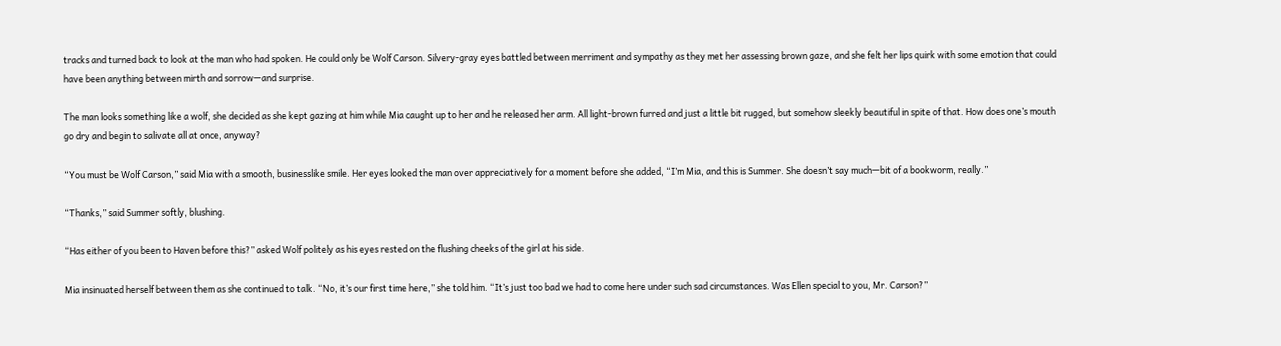tracks and turned back to look at the man who had spoken. He could only be Wolf Carson. Silvery-gray eyes battled between merriment and sympathy as they met her assessing brown gaze, and she felt her lips quirk with some emotion that could have been anything between mirth and sorrow—and surprise.

The man looks something like a wolf, she decided as she kept gazing at him while Mia caught up to her and he released her arm. All light-brown furred and just a little bit rugged, but somehow sleekly beautiful in spite of that. How does one’s mouth go dry and begin to salivate all at once, anyway?

“You must be Wolf Carson,” said Mia with a smooth, businesslike smile. Her eyes looked the man over appreciatively for a moment before she added, “I’m Mia, and this is Summer. She doesn’t say much—bit of a bookworm, really.”

“Thanks,” said Summer softly, blushing.

“Has either of you been to Haven before this?” asked Wolf politely as his eyes rested on the flushing cheeks of the girl at his side.

Mia insinuated herself between them as she continued to talk. “No, it’s our first time here,” she told him. “It’s just too bad we had to come here under such sad circumstances. Was Ellen special to you, Mr. Carson?”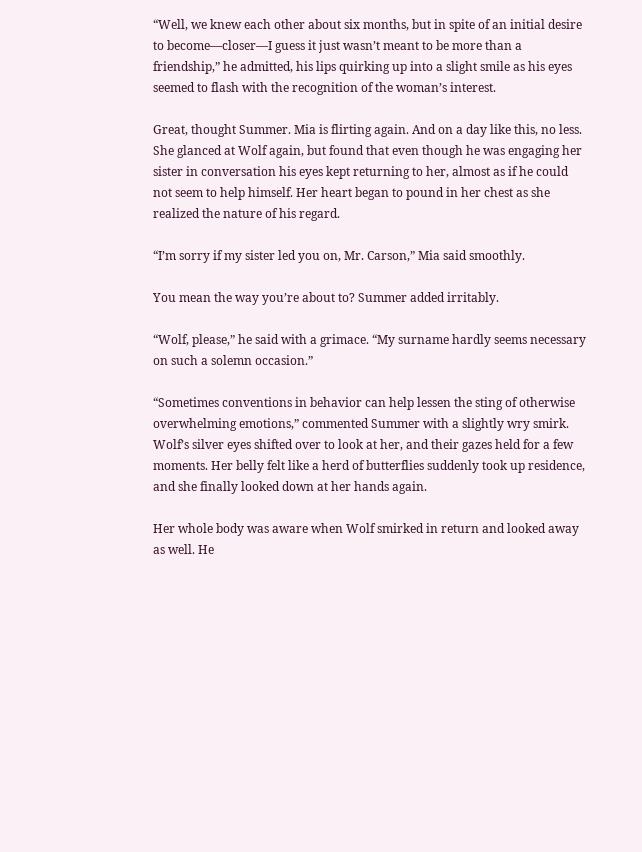“Well, we knew each other about six months, but in spite of an initial desire to become—closer—I guess it just wasn’t meant to be more than a friendship,” he admitted, his lips quirking up into a slight smile as his eyes seemed to flash with the recognition of the woman’s interest.

Great, thought Summer. Mia is flirting again. And on a day like this, no less. She glanced at Wolf again, but found that even though he was engaging her sister in conversation his eyes kept returning to her, almost as if he could not seem to help himself. Her heart began to pound in her chest as she realized the nature of his regard.

“I’m sorry if my sister led you on, Mr. Carson,” Mia said smoothly.

You mean the way you’re about to? Summer added irritably.

“Wolf, please,” he said with a grimace. “My surname hardly seems necessary on such a solemn occasion.”

“Sometimes conventions in behavior can help lessen the sting of otherwise overwhelming emotions,” commented Summer with a slightly wry smirk. Wolf’s silver eyes shifted over to look at her, and their gazes held for a few moments. Her belly felt like a herd of butterflies suddenly took up residence, and she finally looked down at her hands again.

Her whole body was aware when Wolf smirked in return and looked away as well. He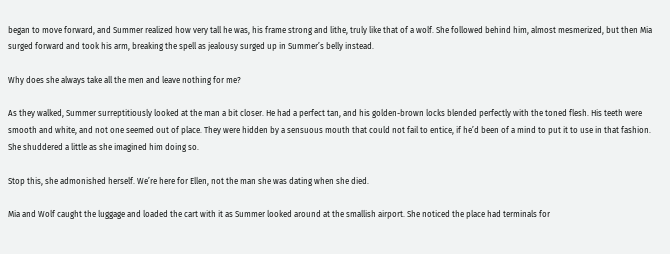began to move forward, and Summer realized how very tall he was, his frame strong and lithe, truly like that of a wolf. She followed behind him, almost mesmerized, but then Mia surged forward and took his arm, breaking the spell as jealousy surged up in Summer’s belly instead.

Why does she always take all the men and leave nothing for me?

As they walked, Summer surreptitiously looked at the man a bit closer. He had a perfect tan, and his golden-brown locks blended perfectly with the toned flesh. His teeth were smooth and white, and not one seemed out of place. They were hidden by a sensuous mouth that could not fail to entice, if he’d been of a mind to put it to use in that fashion. She shuddered a little as she imagined him doing so.

Stop this, she admonished herself. We’re here for Ellen, not the man she was dating when she died.

Mia and Wolf caught the luggage and loaded the cart with it as Summer looked around at the smallish airport. She noticed the place had terminals for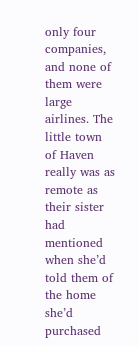only four companies, and none of them were large airlines. The little town of Haven really was as remote as their sister had mentioned when she’d told them of the home she’d purchased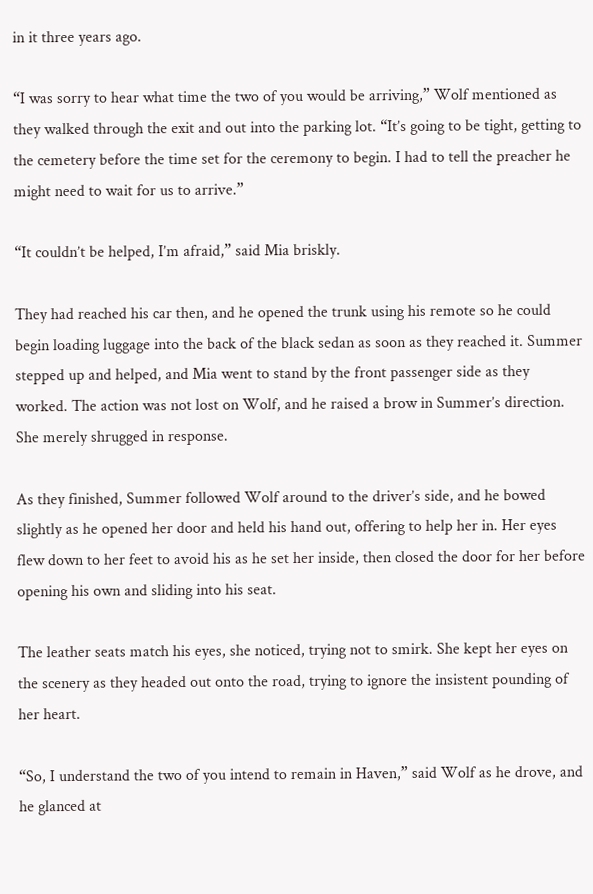in it three years ago.

“I was sorry to hear what time the two of you would be arriving,” Wolf mentioned as they walked through the exit and out into the parking lot. “It’s going to be tight, getting to the cemetery before the time set for the ceremony to begin. I had to tell the preacher he might need to wait for us to arrive.”

“It couldn’t be helped, I’m afraid,” said Mia briskly.

They had reached his car then, and he opened the trunk using his remote so he could begin loading luggage into the back of the black sedan as soon as they reached it. Summer stepped up and helped, and Mia went to stand by the front passenger side as they worked. The action was not lost on Wolf, and he raised a brow in Summer’s direction. She merely shrugged in response.

As they finished, Summer followed Wolf around to the driver’s side, and he bowed slightly as he opened her door and held his hand out, offering to help her in. Her eyes flew down to her feet to avoid his as he set her inside, then closed the door for her before opening his own and sliding into his seat.

The leather seats match his eyes, she noticed, trying not to smirk. She kept her eyes on the scenery as they headed out onto the road, trying to ignore the insistent pounding of her heart.

“So, I understand the two of you intend to remain in Haven,” said Wolf as he drove, and he glanced at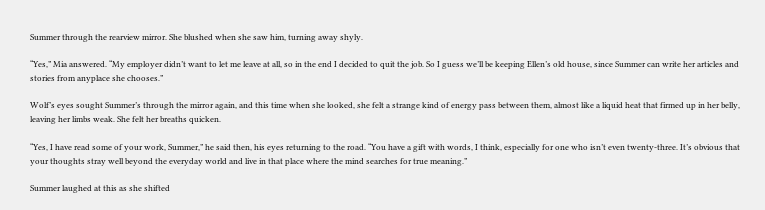Summer through the rearview mirror. She blushed when she saw him, turning away shyly.

“Yes,” Mia answered. “My employer didn’t want to let me leave at all, so in the end I decided to quit the job. So I guess we’ll be keeping Ellen’s old house, since Summer can write her articles and stories from anyplace she chooses.”

Wolf’s eyes sought Summer’s through the mirror again, and this time when she looked, she felt a strange kind of energy pass between them, almost like a liquid heat that firmed up in her belly, leaving her limbs weak. She felt her breaths quicken.

“Yes, I have read some of your work, Summer,” he said then, his eyes returning to the road. “You have a gift with words, I think, especially for one who isn’t even twenty-three. It’s obvious that your thoughts stray well beyond the everyday world and live in that place where the mind searches for true meaning.”

Summer laughed at this as she shifted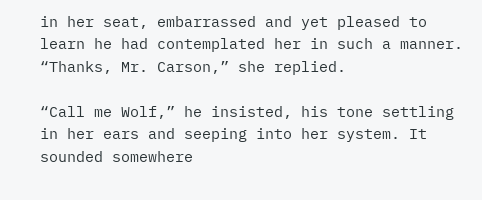in her seat, embarrassed and yet pleased to learn he had contemplated her in such a manner. “Thanks, Mr. Carson,” she replied.

“Call me Wolf,” he insisted, his tone settling in her ears and seeping into her system. It sounded somewhere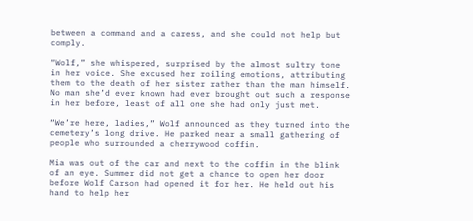between a command and a caress, and she could not help but comply.

“Wolf,” she whispered, surprised by the almost sultry tone in her voice. She excused her roiling emotions, attributing them to the death of her sister rather than the man himself. No man she’d ever known had ever brought out such a response in her before, least of all one she had only just met.

“We’re here, ladies,” Wolf announced as they turned into the cemetery’s long drive. He parked near a small gathering of people who surrounded a cherrywood coffin.

Mia was out of the car and next to the coffin in the blink of an eye. Summer did not get a chance to open her door before Wolf Carson had opened it for her. He held out his hand to help her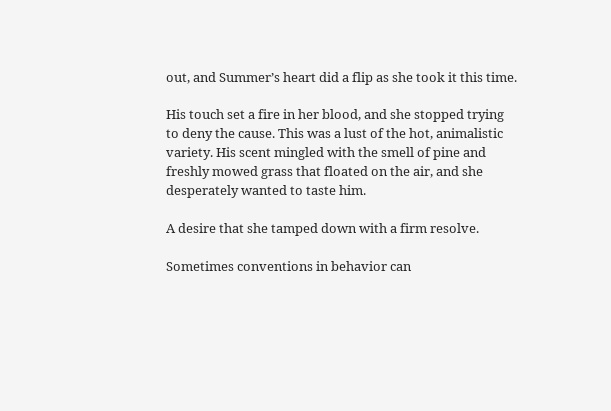out, and Summer’s heart did a flip as she took it this time.

His touch set a fire in her blood, and she stopped trying to deny the cause. This was a lust of the hot, animalistic variety. His scent mingled with the smell of pine and freshly mowed grass that floated on the air, and she desperately wanted to taste him.

A desire that she tamped down with a firm resolve.

Sometimes conventions in behavior can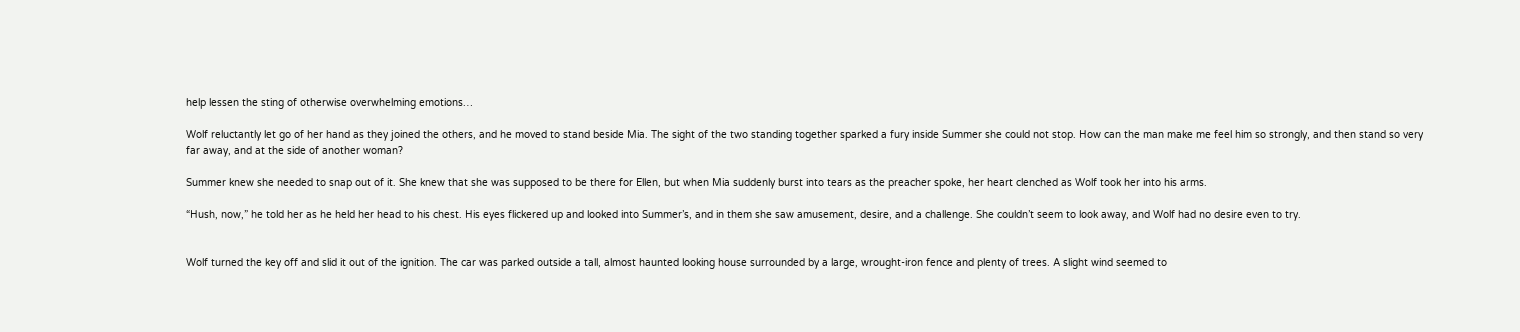help lessen the sting of otherwise overwhelming emotions…

Wolf reluctantly let go of her hand as they joined the others, and he moved to stand beside Mia. The sight of the two standing together sparked a fury inside Summer she could not stop. How can the man make me feel him so strongly, and then stand so very far away, and at the side of another woman?

Summer knew she needed to snap out of it. She knew that she was supposed to be there for Ellen, but when Mia suddenly burst into tears as the preacher spoke, her heart clenched as Wolf took her into his arms.

“Hush, now,” he told her as he held her head to his chest. His eyes flickered up and looked into Summer’s, and in them she saw amusement, desire, and a challenge. She couldn’t seem to look away, and Wolf had no desire even to try.


Wolf turned the key off and slid it out of the ignition. The car was parked outside a tall, almost haunted looking house surrounded by a large, wrought-iron fence and plenty of trees. A slight wind seemed to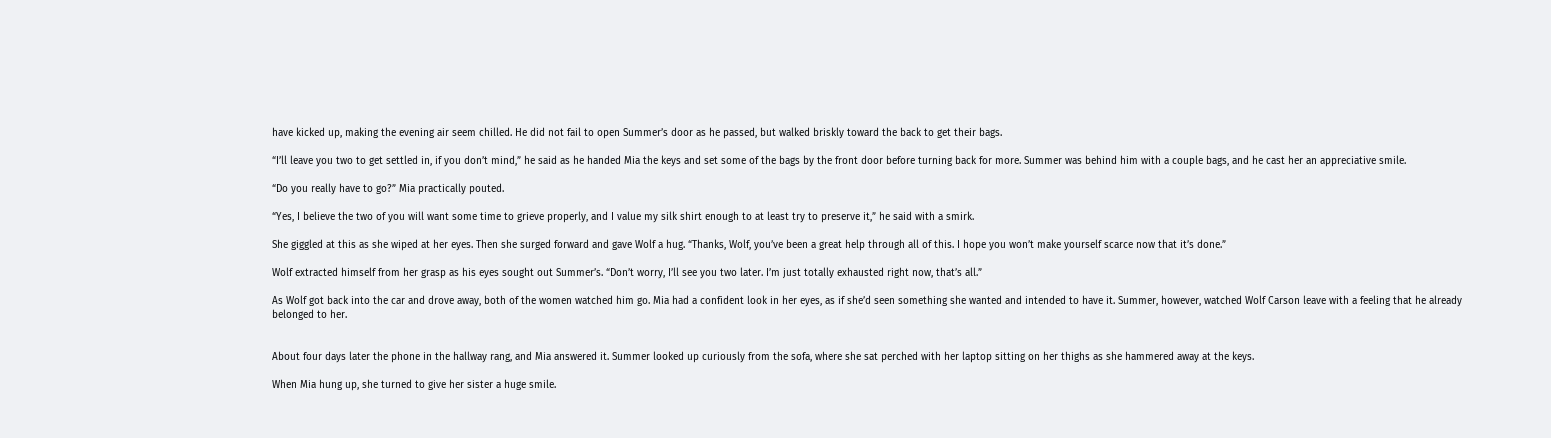have kicked up, making the evening air seem chilled. He did not fail to open Summer’s door as he passed, but walked briskly toward the back to get their bags.

“I’ll leave you two to get settled in, if you don’t mind,” he said as he handed Mia the keys and set some of the bags by the front door before turning back for more. Summer was behind him with a couple bags, and he cast her an appreciative smile.

“Do you really have to go?” Mia practically pouted.

“Yes, I believe the two of you will want some time to grieve properly, and I value my silk shirt enough to at least try to preserve it,” he said with a smirk.

She giggled at this as she wiped at her eyes. Then she surged forward and gave Wolf a hug. “Thanks, Wolf, you’ve been a great help through all of this. I hope you won’t make yourself scarce now that it’s done.”

Wolf extracted himself from her grasp as his eyes sought out Summer’s. “Don’t worry, I’ll see you two later. I’m just totally exhausted right now, that’s all.”

As Wolf got back into the car and drove away, both of the women watched him go. Mia had a confident look in her eyes, as if she’d seen something she wanted and intended to have it. Summer, however, watched Wolf Carson leave with a feeling that he already belonged to her.


About four days later the phone in the hallway rang, and Mia answered it. Summer looked up curiously from the sofa, where she sat perched with her laptop sitting on her thighs as she hammered away at the keys.

When Mia hung up, she turned to give her sister a huge smile.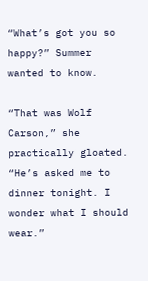“What’s got you so happy?” Summer wanted to know.

“That was Wolf Carson,” she practically gloated. “He’s asked me to dinner tonight. I wonder what I should wear.”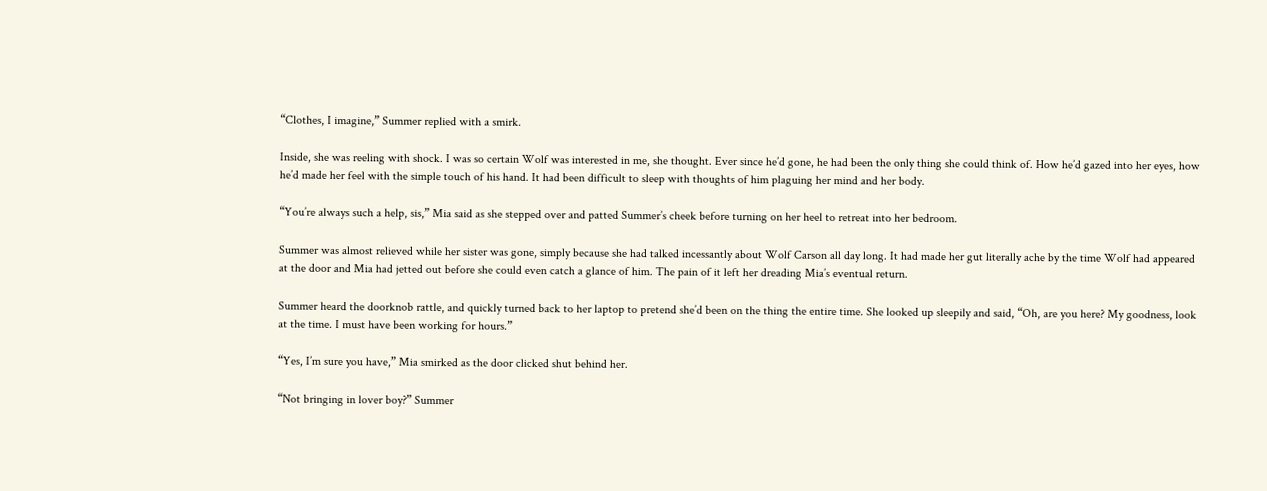“Clothes, I imagine,” Summer replied with a smirk.

Inside, she was reeling with shock. I was so certain Wolf was interested in me, she thought. Ever since he’d gone, he had been the only thing she could think of. How he’d gazed into her eyes, how he’d made her feel with the simple touch of his hand. It had been difficult to sleep with thoughts of him plaguing her mind and her body.

“You’re always such a help, sis,” Mia said as she stepped over and patted Summer’s cheek before turning on her heel to retreat into her bedroom.

Summer was almost relieved while her sister was gone, simply because she had talked incessantly about Wolf Carson all day long. It had made her gut literally ache by the time Wolf had appeared at the door and Mia had jetted out before she could even catch a glance of him. The pain of it left her dreading Mia’s eventual return.

Summer heard the doorknob rattle, and quickly turned back to her laptop to pretend she’d been on the thing the entire time. She looked up sleepily and said, “Oh, are you here? My goodness, look at the time. I must have been working for hours.”

“Yes, I’m sure you have,” Mia smirked as the door clicked shut behind her.

“Not bringing in lover boy?” Summer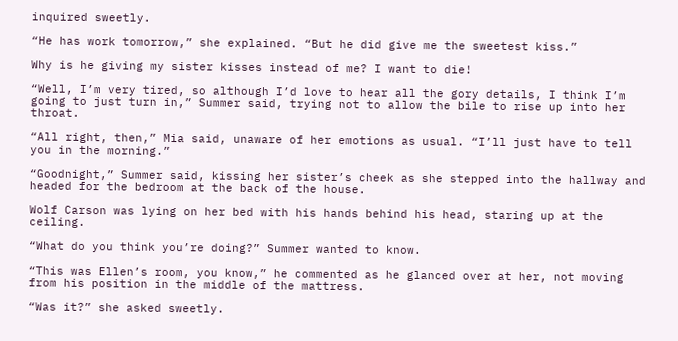inquired sweetly.

“He has work tomorrow,” she explained. “But he did give me the sweetest kiss.”

Why is he giving my sister kisses instead of me? I want to die!

“Well, I’m very tired, so although I’d love to hear all the gory details, I think I’m going to just turn in,” Summer said, trying not to allow the bile to rise up into her throat.

“All right, then,” Mia said, unaware of her emotions as usual. “I’ll just have to tell you in the morning.”

“Goodnight,” Summer said, kissing her sister’s cheek as she stepped into the hallway and headed for the bedroom at the back of the house.

Wolf Carson was lying on her bed with his hands behind his head, staring up at the ceiling.

“What do you think you’re doing?” Summer wanted to know.

“This was Ellen’s room, you know,” he commented as he glanced over at her, not moving from his position in the middle of the mattress.

“Was it?” she asked sweetly.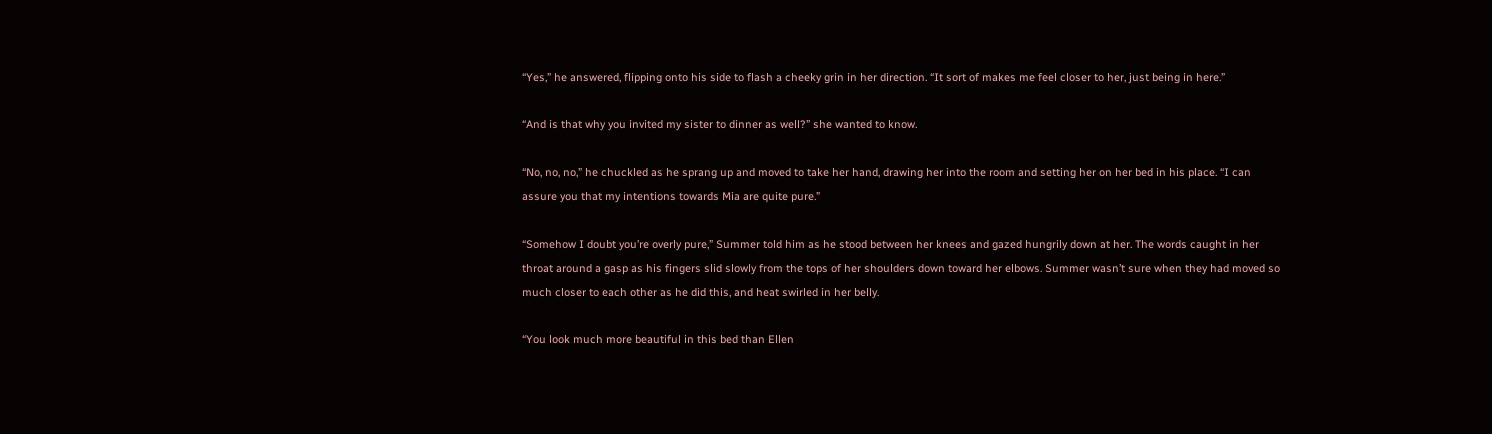“Yes,” he answered, flipping onto his side to flash a cheeky grin in her direction. “It sort of makes me feel closer to her, just being in here.”

“And is that why you invited my sister to dinner as well?” she wanted to know.

“No, no, no,” he chuckled as he sprang up and moved to take her hand, drawing her into the room and setting her on her bed in his place. “I can assure you that my intentions towards Mia are quite pure.”

“Somehow I doubt you’re overly pure,” Summer told him as he stood between her knees and gazed hungrily down at her. The words caught in her throat around a gasp as his fingers slid slowly from the tops of her shoulders down toward her elbows. Summer wasn’t sure when they had moved so much closer to each other as he did this, and heat swirled in her belly.

“You look much more beautiful in this bed than Ellen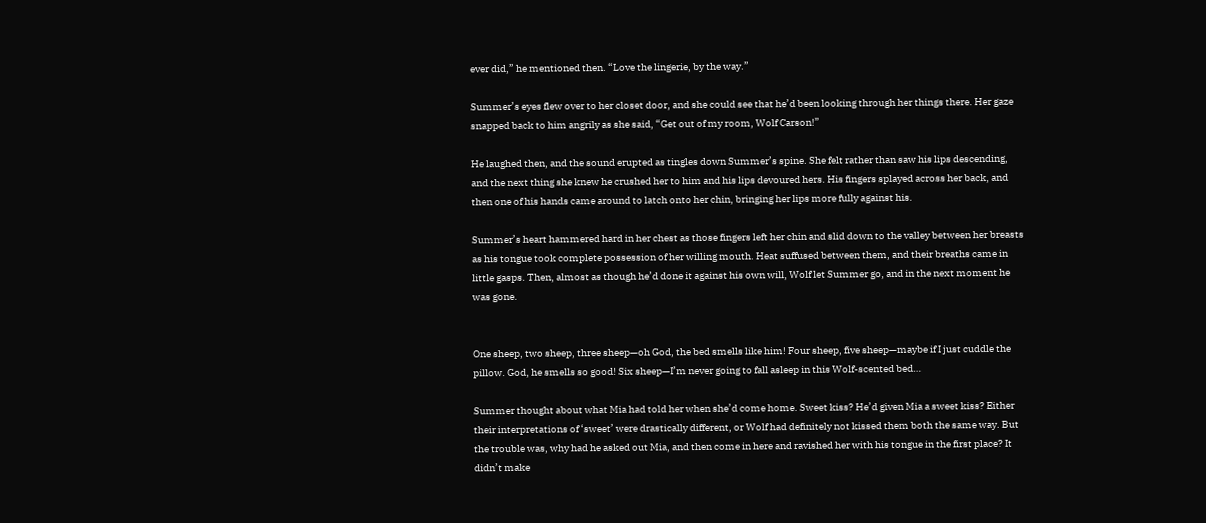ever did,” he mentioned then. “Love the lingerie, by the way.”

Summer’s eyes flew over to her closet door, and she could see that he’d been looking through her things there. Her gaze snapped back to him angrily as she said, “Get out of my room, Wolf Carson!”

He laughed then, and the sound erupted as tingles down Summer’s spine. She felt rather than saw his lips descending, and the next thing she knew he crushed her to him and his lips devoured hers. His fingers splayed across her back, and then one of his hands came around to latch onto her chin, bringing her lips more fully against his.

Summer’s heart hammered hard in her chest as those fingers left her chin and slid down to the valley between her breasts as his tongue took complete possession of her willing mouth. Heat suffused between them, and their breaths came in little gasps. Then, almost as though he’d done it against his own will, Wolf let Summer go, and in the next moment he was gone.


One sheep, two sheep, three sheep—oh God, the bed smells like him! Four sheep, five sheep—maybe if I just cuddle the pillow. God, he smells so good! Six sheep—I’m never going to fall asleep in this Wolf-scented bed…

Summer thought about what Mia had told her when she’d come home. Sweet kiss? He’d given Mia a sweet kiss? Either their interpretations of ‘sweet’ were drastically different, or Wolf had definitely not kissed them both the same way. But the trouble was, why had he asked out Mia, and then come in here and ravished her with his tongue in the first place? It didn’t make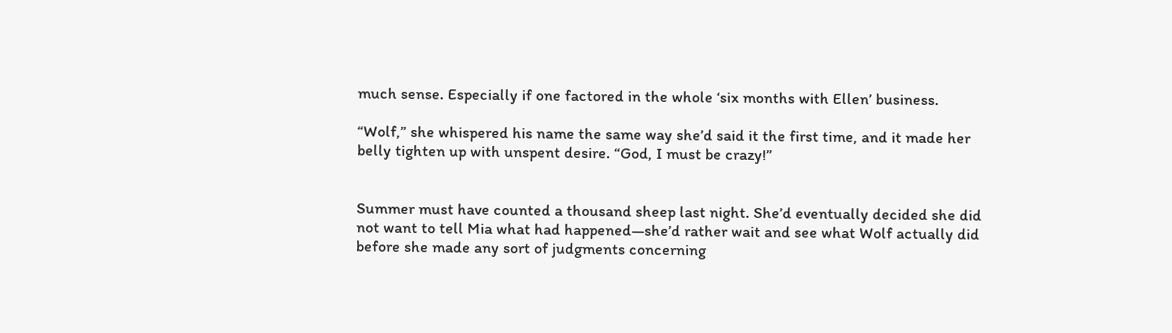much sense. Especially if one factored in the whole ‘six months with Ellen’ business.

“Wolf,” she whispered his name the same way she’d said it the first time, and it made her belly tighten up with unspent desire. “God, I must be crazy!”


Summer must have counted a thousand sheep last night. She’d eventually decided she did not want to tell Mia what had happened—she’d rather wait and see what Wolf actually did before she made any sort of judgments concerning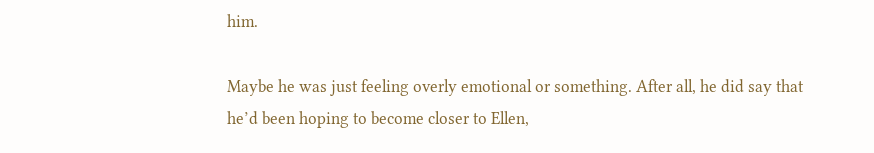him.

Maybe he was just feeling overly emotional or something. After all, he did say that he’d been hoping to become closer to Ellen,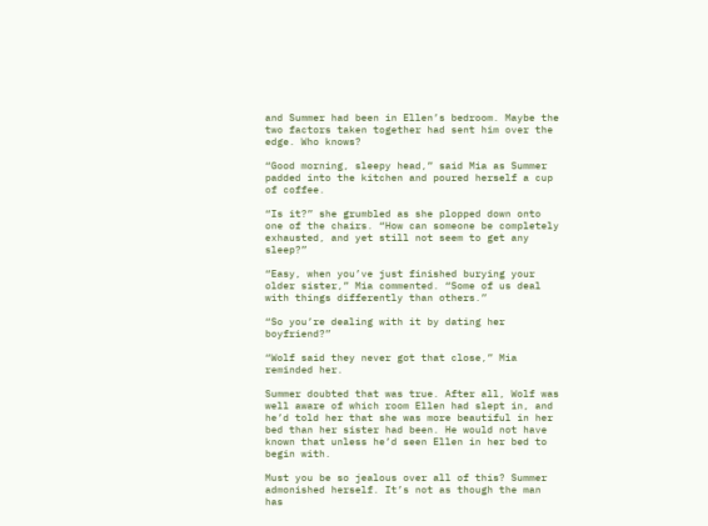and Summer had been in Ellen’s bedroom. Maybe the two factors taken together had sent him over the edge. Who knows?

“Good morning, sleepy head,” said Mia as Summer padded into the kitchen and poured herself a cup of coffee.

“Is it?” she grumbled as she plopped down onto one of the chairs. “How can someone be completely exhausted, and yet still not seem to get any sleep?”

“Easy, when you’ve just finished burying your older sister,” Mia commented. “Some of us deal with things differently than others.”

“So you’re dealing with it by dating her boyfriend?”

“Wolf said they never got that close,” Mia reminded her.

Summer doubted that was true. After all, Wolf was well aware of which room Ellen had slept in, and he’d told her that she was more beautiful in her bed than her sister had been. He would not have known that unless he’d seen Ellen in her bed to begin with.

Must you be so jealous over all of this? Summer admonished herself. It’s not as though the man has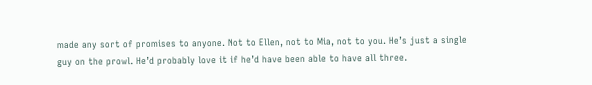made any sort of promises to anyone. Not to Ellen, not to Mia, not to you. He’s just a single guy on the prowl. He’d probably love it if he’d have been able to have all three.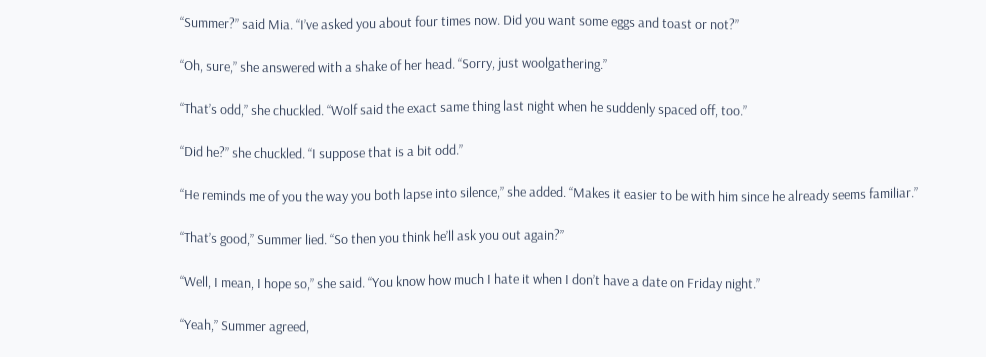“Summer?” said Mia. “I’ve asked you about four times now. Did you want some eggs and toast or not?”

“Oh, sure,” she answered with a shake of her head. “Sorry, just woolgathering.”

“That’s odd,” she chuckled. “Wolf said the exact same thing last night when he suddenly spaced off, too.”

“Did he?” she chuckled. “I suppose that is a bit odd.”

“He reminds me of you the way you both lapse into silence,” she added. “Makes it easier to be with him since he already seems familiar.”

“That’s good,” Summer lied. “So then you think he’ll ask you out again?”

“Well, I mean, I hope so,” she said. “You know how much I hate it when I don’t have a date on Friday night.”

“Yeah,” Summer agreed,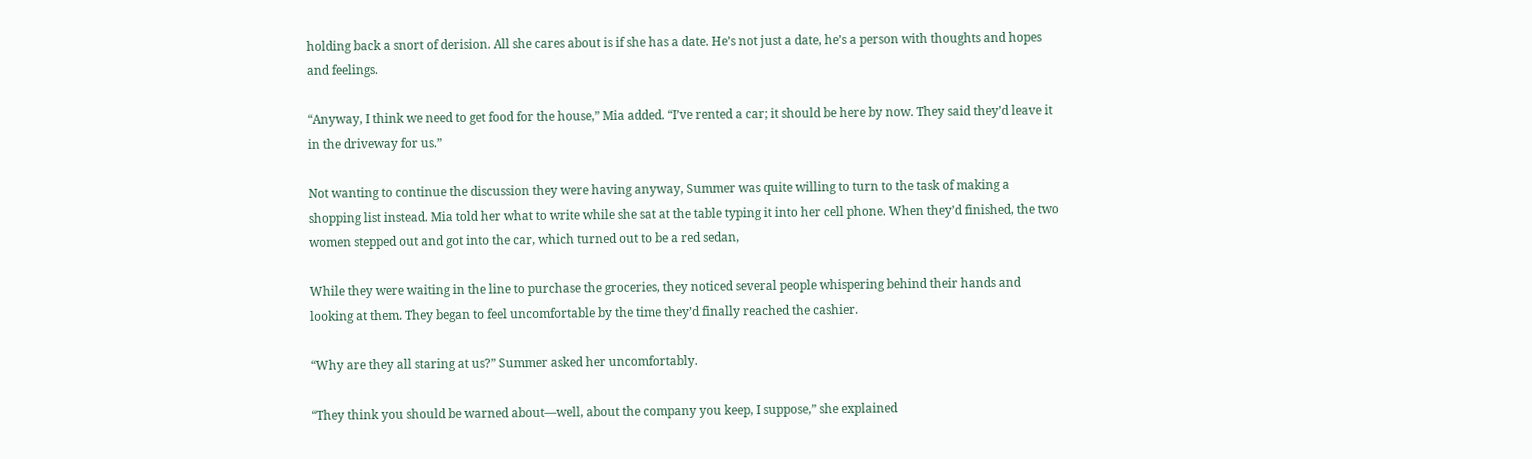holding back a snort of derision. All she cares about is if she has a date. He’s not just a date, he’s a person with thoughts and hopes and feelings.

“Anyway, I think we need to get food for the house,” Mia added. “I’ve rented a car; it should be here by now. They said they’d leave it in the driveway for us.”

Not wanting to continue the discussion they were having anyway, Summer was quite willing to turn to the task of making a shopping list instead. Mia told her what to write while she sat at the table typing it into her cell phone. When they’d finished, the two women stepped out and got into the car, which turned out to be a red sedan,

While they were waiting in the line to purchase the groceries, they noticed several people whispering behind their hands and looking at them. They began to feel uncomfortable by the time they’d finally reached the cashier.

“Why are they all staring at us?” Summer asked her uncomfortably.

“They think you should be warned about—well, about the company you keep, I suppose,” she explained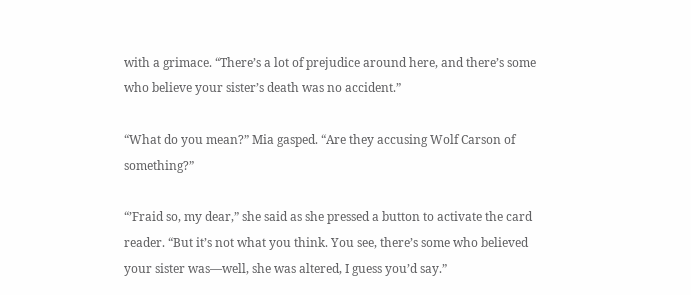with a grimace. “There’s a lot of prejudice around here, and there’s some who believe your sister’s death was no accident.”

“What do you mean?” Mia gasped. “Are they accusing Wolf Carson of something?”

“’Fraid so, my dear,” she said as she pressed a button to activate the card reader. “But it’s not what you think. You see, there’s some who believed your sister was—well, she was altered, I guess you’d say.”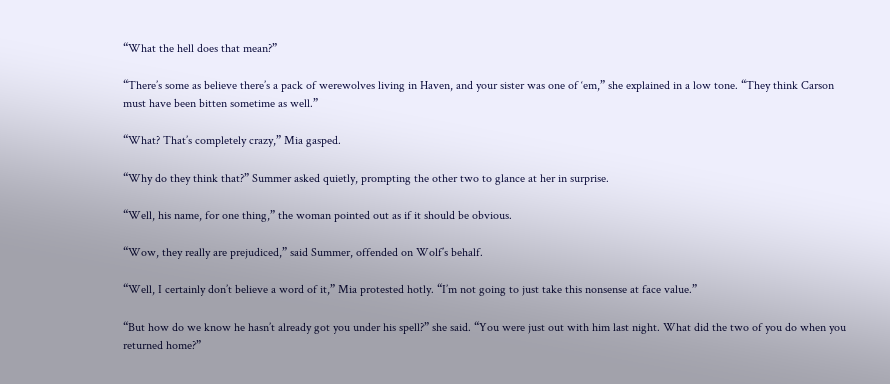“What the hell does that mean?”

“There’s some as believe there’s a pack of werewolves living in Haven, and your sister was one of ‘em,” she explained in a low tone. “They think Carson must have been bitten sometime as well.”

“What? That’s completely crazy,” Mia gasped.

“Why do they think that?” Summer asked quietly, prompting the other two to glance at her in surprise.

“Well, his name, for one thing,” the woman pointed out as if it should be obvious.

“Wow, they really are prejudiced,” said Summer, offended on Wolf’s behalf.

“Well, I certainly don’t believe a word of it,” Mia protested hotly. “I’m not going to just take this nonsense at face value.”

“But how do we know he hasn’t already got you under his spell?” she said. “You were just out with him last night. What did the two of you do when you returned home?”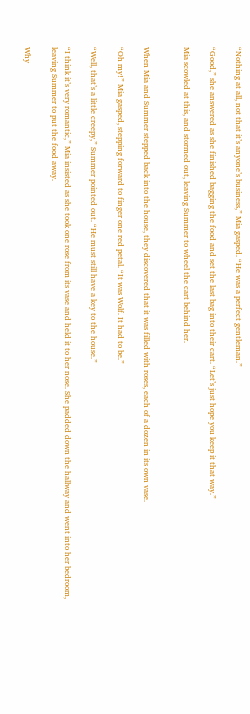“Nothing at all, not that it’s anyone’s business,” Mia gasped. “He was a perfect gentleman.”

“Good,” she answered as she finished bagging the food and set the last bag into their cart. “Let’s just hope you keep it that way.”

Mia scowled at this, and stormed out, leaving Summer to wheel the cart behind her.


When Mia and Summer stepped back into the house, they discovered that it was filled with roses, each of a dozen in its own vase.

“Oh my!” Mia gasped, stepping forward to finger one red petal. “It was Wolf. It had to be.”

“Well, that’s a little creepy,” Summer pointed out. “He must still have a key to the house.”

“I think it’s very romantic,” Mia insisted as she took one rose from its vase and held it to her nose. She padded down the hallway and went into her bedroom, leaving Summer to put the food away.

Why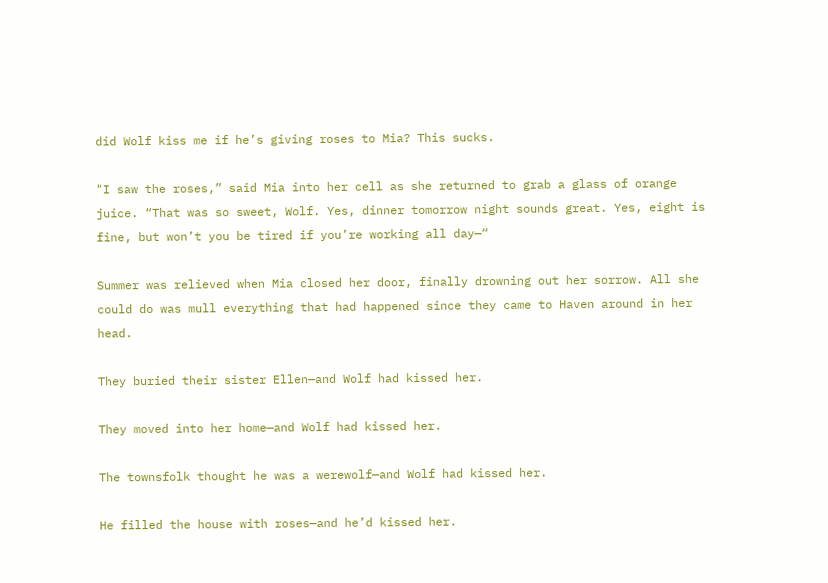did Wolf kiss me if he’s giving roses to Mia? This sucks.

"I saw the roses,” said Mia into her cell as she returned to grab a glass of orange juice. “That was so sweet, Wolf. Yes, dinner tomorrow night sounds great. Yes, eight is fine, but won’t you be tired if you’re working all day—“

Summer was relieved when Mia closed her door, finally drowning out her sorrow. All she could do was mull everything that had happened since they came to Haven around in her head.

They buried their sister Ellen—and Wolf had kissed her.

They moved into her home—and Wolf had kissed her.

The townsfolk thought he was a werewolf—and Wolf had kissed her.

He filled the house with roses—and he’d kissed her.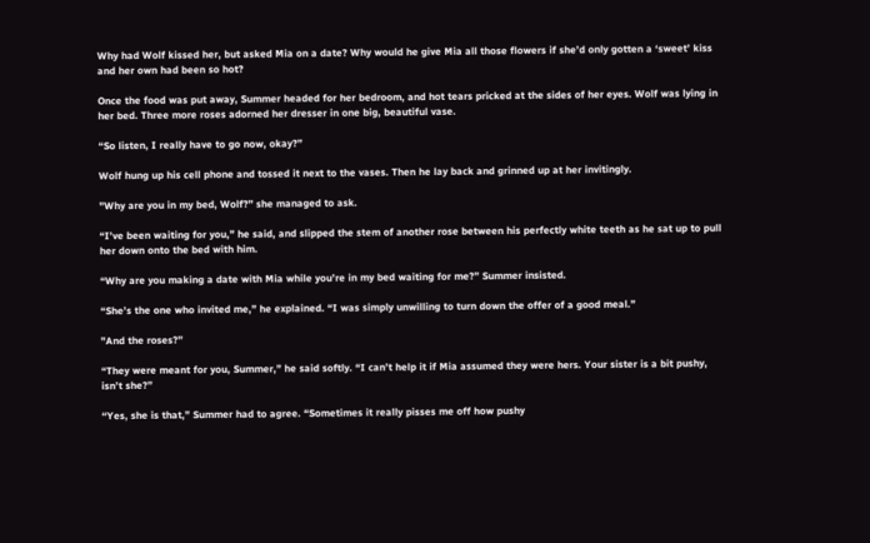Why had Wolf kissed her, but asked Mia on a date? Why would he give Mia all those flowers if she’d only gotten a ‘sweet’ kiss and her own had been so hot?

Once the food was put away, Summer headed for her bedroom, and hot tears pricked at the sides of her eyes. Wolf was lying in her bed. Three more roses adorned her dresser in one big, beautiful vase.

“So listen, I really have to go now, okay?”

Wolf hung up his cell phone and tossed it next to the vases. Then he lay back and grinned up at her invitingly.

"Why are you in my bed, Wolf?” she managed to ask.

“I’ve been waiting for you,” he said, and slipped the stem of another rose between his perfectly white teeth as he sat up to pull her down onto the bed with him.

“Why are you making a date with Mia while you’re in my bed waiting for me?” Summer insisted.

“She’s the one who invited me,” he explained. “I was simply unwilling to turn down the offer of a good meal.”

"And the roses?”

“They were meant for you, Summer,” he said softly. “I can’t help it if Mia assumed they were hers. Your sister is a bit pushy, isn’t she?”

“Yes, she is that,” Summer had to agree. “Sometimes it really pisses me off how pushy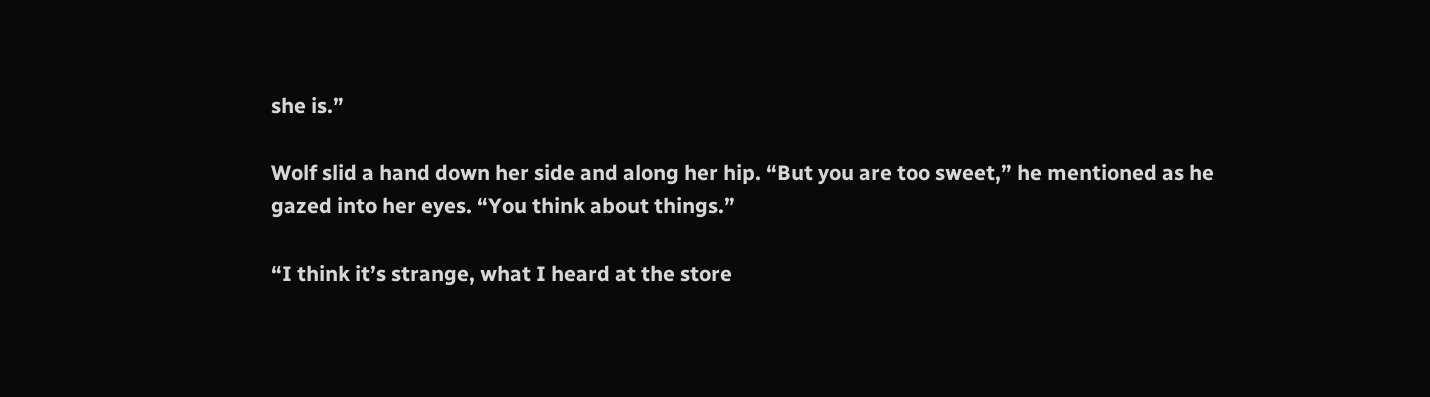she is.”

Wolf slid a hand down her side and along her hip. “But you are too sweet,” he mentioned as he gazed into her eyes. “You think about things.”

“I think it’s strange, what I heard at the store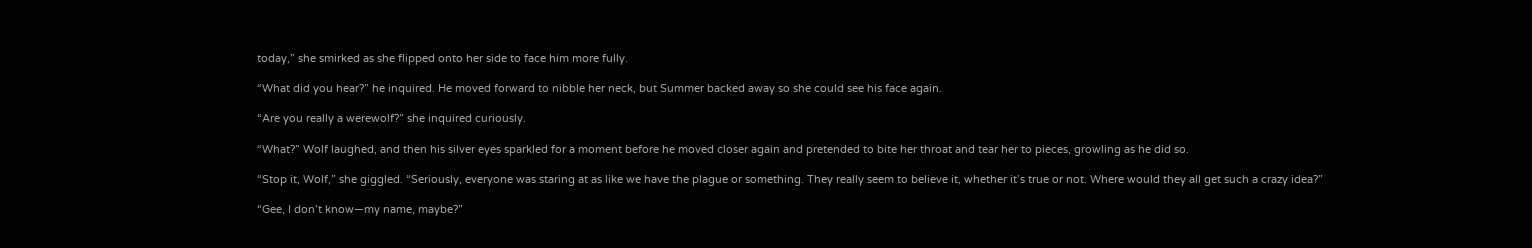today,” she smirked as she flipped onto her side to face him more fully.

“What did you hear?” he inquired. He moved forward to nibble her neck, but Summer backed away so she could see his face again.

“Are you really a werewolf?” she inquired curiously.

“What?” Wolf laughed, and then his silver eyes sparkled for a moment before he moved closer again and pretended to bite her throat and tear her to pieces, growling as he did so.

“Stop it, Wolf,” she giggled. “Seriously, everyone was staring at as like we have the plague or something. They really seem to believe it, whether it’s true or not. Where would they all get such a crazy idea?”

“Gee, I don’t know—my name, maybe?”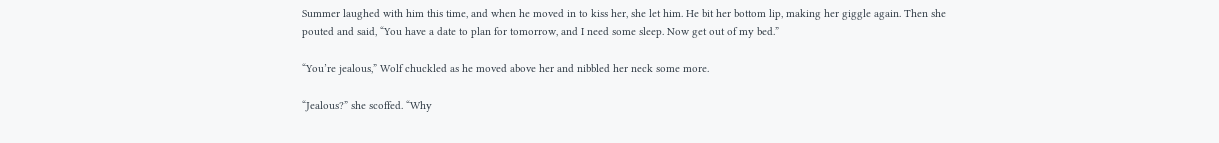Summer laughed with him this time, and when he moved in to kiss her, she let him. He bit her bottom lip, making her giggle again. Then she pouted and said, “You have a date to plan for tomorrow, and I need some sleep. Now get out of my bed.”

“You’re jealous,” Wolf chuckled as he moved above her and nibbled her neck some more.

“Jealous?” she scoffed. “Why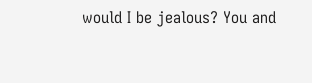would I be jealous? You and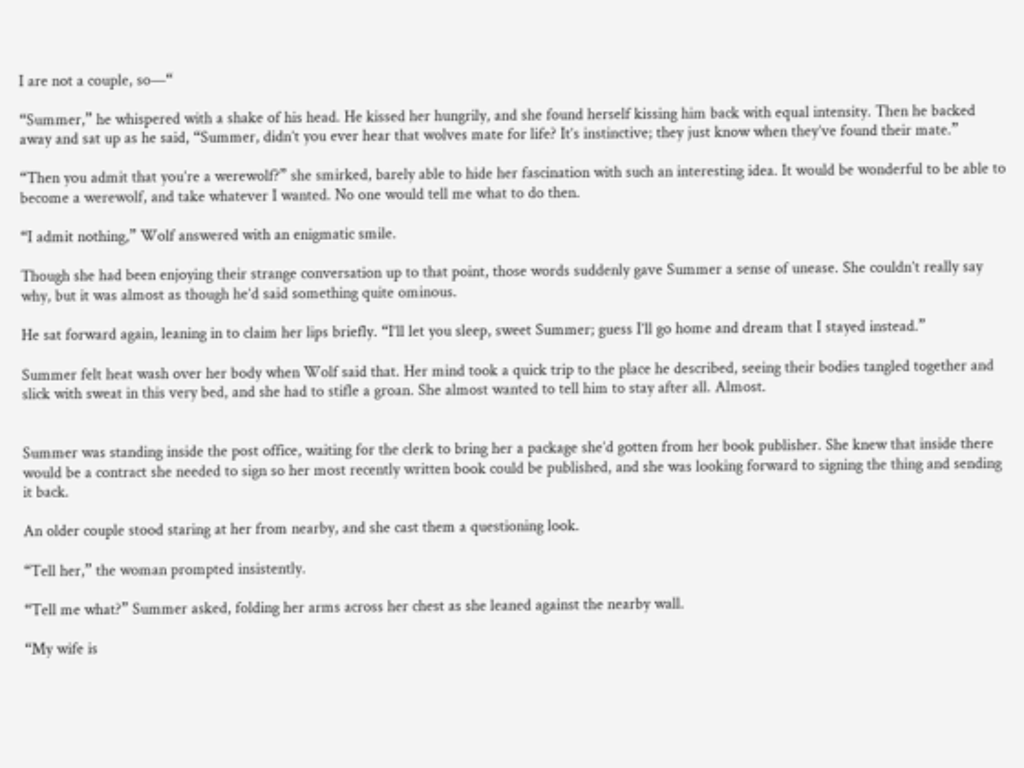I are not a couple, so—“

“Summer,” he whispered with a shake of his head. He kissed her hungrily, and she found herself kissing him back with equal intensity. Then he backed away and sat up as he said, “Summer, didn’t you ever hear that wolves mate for life? It’s instinctive; they just know when they’ve found their mate.”

“Then you admit that you’re a werewolf?” she smirked, barely able to hide her fascination with such an interesting idea. It would be wonderful to be able to become a werewolf, and take whatever I wanted. No one would tell me what to do then.

“I admit nothing,” Wolf answered with an enigmatic smile.

Though she had been enjoying their strange conversation up to that point, those words suddenly gave Summer a sense of unease. She couldn’t really say why, but it was almost as though he’d said something quite ominous.

He sat forward again, leaning in to claim her lips briefly. “I’ll let you sleep, sweet Summer; guess I’ll go home and dream that I stayed instead.”

Summer felt heat wash over her body when Wolf said that. Her mind took a quick trip to the place he described, seeing their bodies tangled together and slick with sweat in this very bed, and she had to stifle a groan. She almost wanted to tell him to stay after all. Almost.


Summer was standing inside the post office, waiting for the clerk to bring her a package she’d gotten from her book publisher. She knew that inside there would be a contract she needed to sign so her most recently written book could be published, and she was looking forward to signing the thing and sending it back.

An older couple stood staring at her from nearby, and she cast them a questioning look.

“Tell her,” the woman prompted insistently.

“Tell me what?” Summer asked, folding her arms across her chest as she leaned against the nearby wall.

“My wife is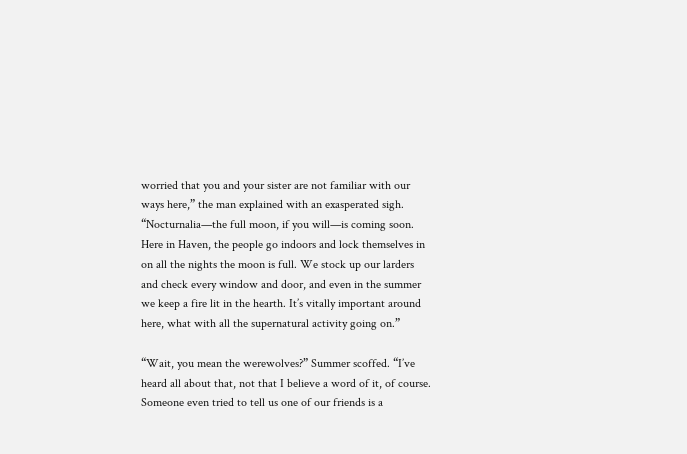worried that you and your sister are not familiar with our ways here,” the man explained with an exasperated sigh. “Nocturnalia—the full moon, if you will—is coming soon. Here in Haven, the people go indoors and lock themselves in on all the nights the moon is full. We stock up our larders and check every window and door, and even in the summer we keep a fire lit in the hearth. It’s vitally important around here, what with all the supernatural activity going on.”

“Wait, you mean the werewolves?” Summer scoffed. “I’ve heard all about that, not that I believe a word of it, of course. Someone even tried to tell us one of our friends is a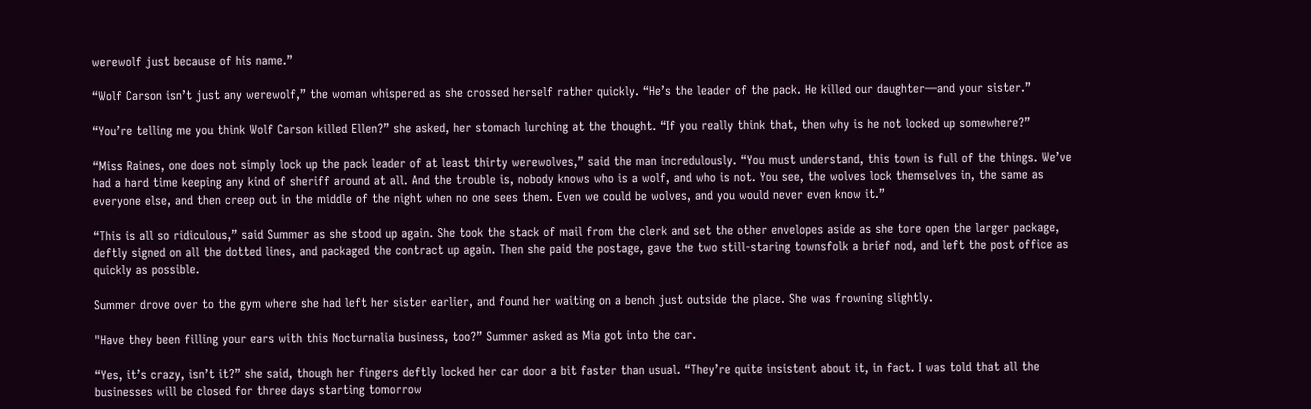werewolf just because of his name.”

“Wolf Carson isn’t just any werewolf,” the woman whispered as she crossed herself rather quickly. “He’s the leader of the pack. He killed our daughter—and your sister.”

“You’re telling me you think Wolf Carson killed Ellen?” she asked, her stomach lurching at the thought. “If you really think that, then why is he not locked up somewhere?”

“Miss Raines, one does not simply lock up the pack leader of at least thirty werewolves,” said the man incredulously. “You must understand, this town is full of the things. We’ve had a hard time keeping any kind of sheriff around at all. And the trouble is, nobody knows who is a wolf, and who is not. You see, the wolves lock themselves in, the same as everyone else, and then creep out in the middle of the night when no one sees them. Even we could be wolves, and you would never even know it.”

“This is all so ridiculous,” said Summer as she stood up again. She took the stack of mail from the clerk and set the other envelopes aside as she tore open the larger package, deftly signed on all the dotted lines, and packaged the contract up again. Then she paid the postage, gave the two still-staring townsfolk a brief nod, and left the post office as quickly as possible.

Summer drove over to the gym where she had left her sister earlier, and found her waiting on a bench just outside the place. She was frowning slightly.

"Have they been filling your ears with this Nocturnalia business, too?” Summer asked as Mia got into the car.

“Yes, it’s crazy, isn’t it?” she said, though her fingers deftly locked her car door a bit faster than usual. “They’re quite insistent about it, in fact. I was told that all the businesses will be closed for three days starting tomorrow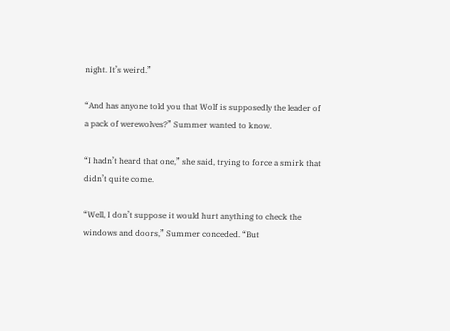night. It’s weird.”

“And has anyone told you that Wolf is supposedly the leader of a pack of werewolves?” Summer wanted to know.

“I hadn’t heard that one,” she said, trying to force a smirk that didn’t quite come.

“Well, I don’t suppose it would hurt anything to check the windows and doors,” Summer conceded. “But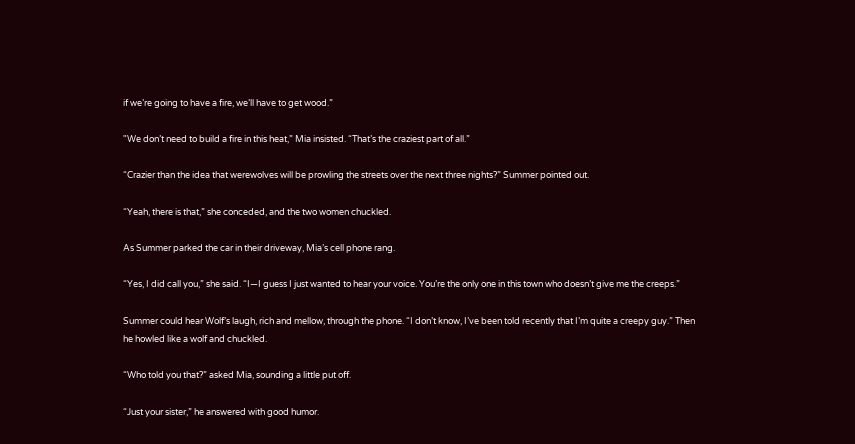if we’re going to have a fire, we’ll have to get wood.”

"We don’t need to build a fire in this heat,” Mia insisted. “That’s the craziest part of all.”

“Crazier than the idea that werewolves will be prowling the streets over the next three nights?” Summer pointed out.

“Yeah, there is that,” she conceded, and the two women chuckled.

As Summer parked the car in their driveway, Mia’s cell phone rang.

“Yes, I did call you,” she said. “I—I guess I just wanted to hear your voice. You’re the only one in this town who doesn’t give me the creeps.”

Summer could hear Wolf’s laugh, rich and mellow, through the phone. “I don’t know, I’ve been told recently that I’m quite a creepy guy.” Then he howled like a wolf and chuckled.

“Who told you that?” asked Mia, sounding a little put off.

“Just your sister,” he answered with good humor.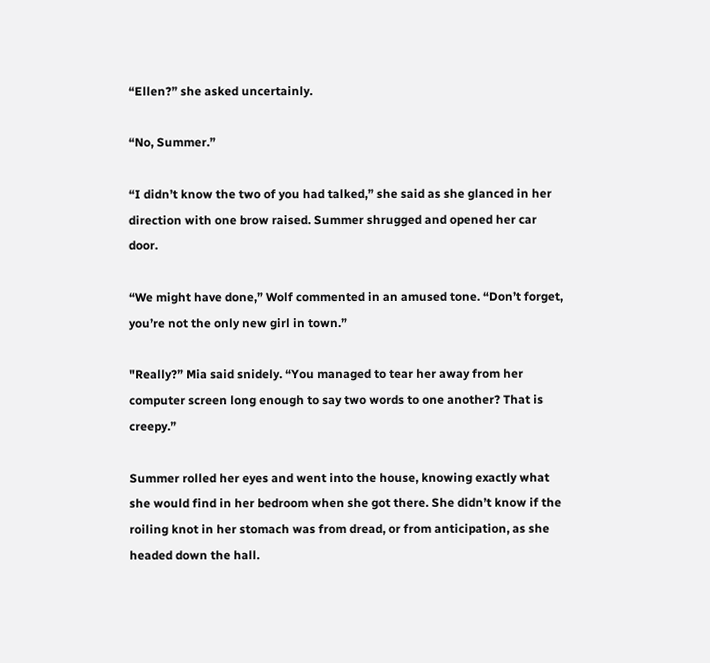“Ellen?” she asked uncertainly.

“No, Summer.”

“I didn’t know the two of you had talked,” she said as she glanced in her direction with one brow raised. Summer shrugged and opened her car door.

“We might have done,” Wolf commented in an amused tone. “Don’t forget, you’re not the only new girl in town.”

"Really?” Mia said snidely. “You managed to tear her away from her computer screen long enough to say two words to one another? That is creepy.”

Summer rolled her eyes and went into the house, knowing exactly what she would find in her bedroom when she got there. She didn’t know if the roiling knot in her stomach was from dread, or from anticipation, as she headed down the hall.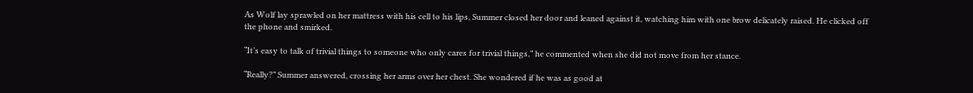As Wolf lay sprawled on her mattress with his cell to his lips, Summer closed her door and leaned against it, watching him with one brow delicately raised. He clicked off the phone and smirked.

“It’s easy to talk of trivial things to someone who only cares for trivial things,” he commented when she did not move from her stance.

“Really?” Summer answered, crossing her arms over her chest. She wondered if he was as good at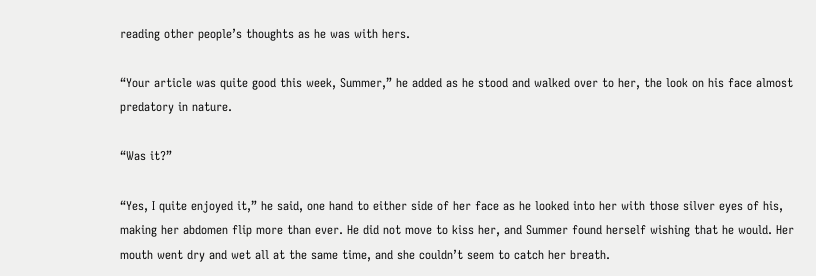reading other people’s thoughts as he was with hers.

“Your article was quite good this week, Summer,” he added as he stood and walked over to her, the look on his face almost predatory in nature.

“Was it?”

“Yes, I quite enjoyed it,” he said, one hand to either side of her face as he looked into her with those silver eyes of his, making her abdomen flip more than ever. He did not move to kiss her, and Summer found herself wishing that he would. Her mouth went dry and wet all at the same time, and she couldn’t seem to catch her breath.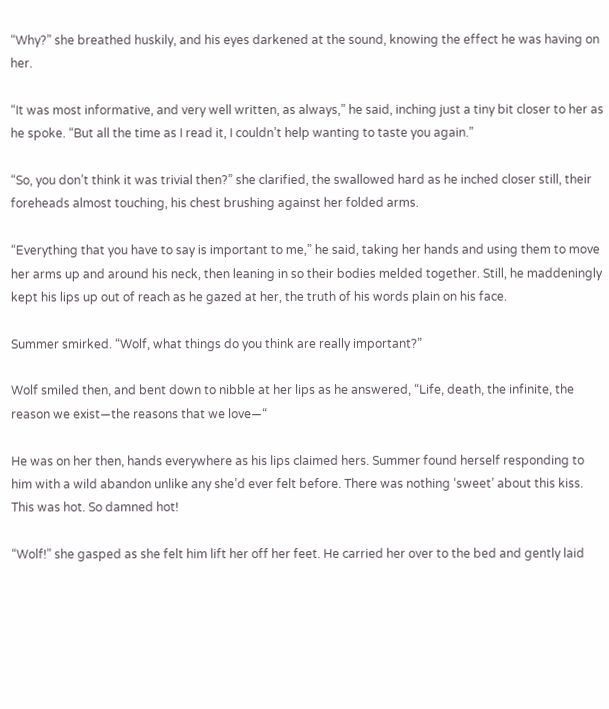“Why?” she breathed huskily, and his eyes darkened at the sound, knowing the effect he was having on her.

“It was most informative, and very well written, as always,” he said, inching just a tiny bit closer to her as he spoke. “But all the time as I read it, I couldn’t help wanting to taste you again.”

“So, you don’t think it was trivial then?” she clarified, the swallowed hard as he inched closer still, their foreheads almost touching, his chest brushing against her folded arms.

“Everything that you have to say is important to me,” he said, taking her hands and using them to move her arms up and around his neck, then leaning in so their bodies melded together. Still, he maddeningly kept his lips up out of reach as he gazed at her, the truth of his words plain on his face.

Summer smirked. “Wolf, what things do you think are really important?”

Wolf smiled then, and bent down to nibble at her lips as he answered, “Life, death, the infinite, the reason we exist—the reasons that we love—“

He was on her then, hands everywhere as his lips claimed hers. Summer found herself responding to him with a wild abandon unlike any she’d ever felt before. There was nothing ‘sweet’ about this kiss. This was hot. So damned hot!

“Wolf!” she gasped as she felt him lift her off her feet. He carried her over to the bed and gently laid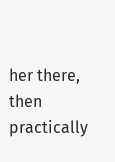her there, then practically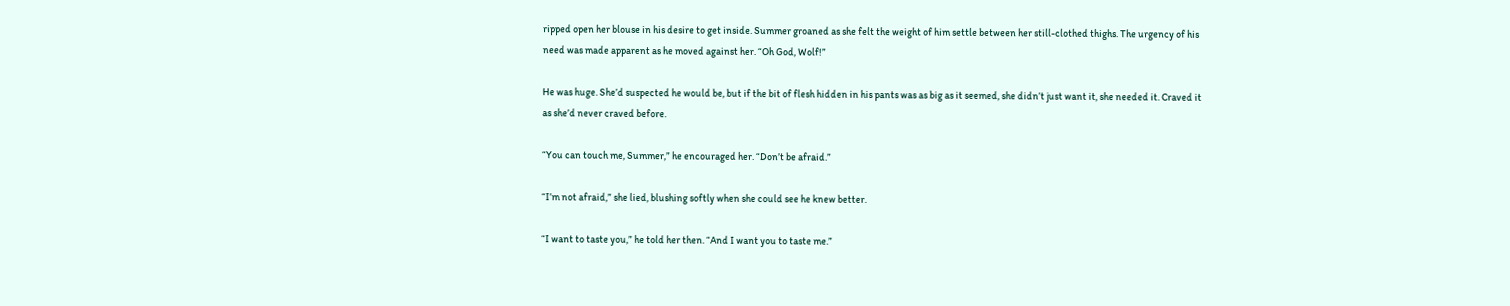ripped open her blouse in his desire to get inside. Summer groaned as she felt the weight of him settle between her still-clothed thighs. The urgency of his need was made apparent as he moved against her. “Oh God, Wolf!”

He was huge. She’d suspected he would be, but if the bit of flesh hidden in his pants was as big as it seemed, she didn’t just want it, she needed it. Craved it as she’d never craved before.

“You can touch me, Summer,” he encouraged her. “Don’t be afraid.”

“I’m not afraid,” she lied, blushing softly when she could see he knew better.

“I want to taste you,” he told her then. “And I want you to taste me.”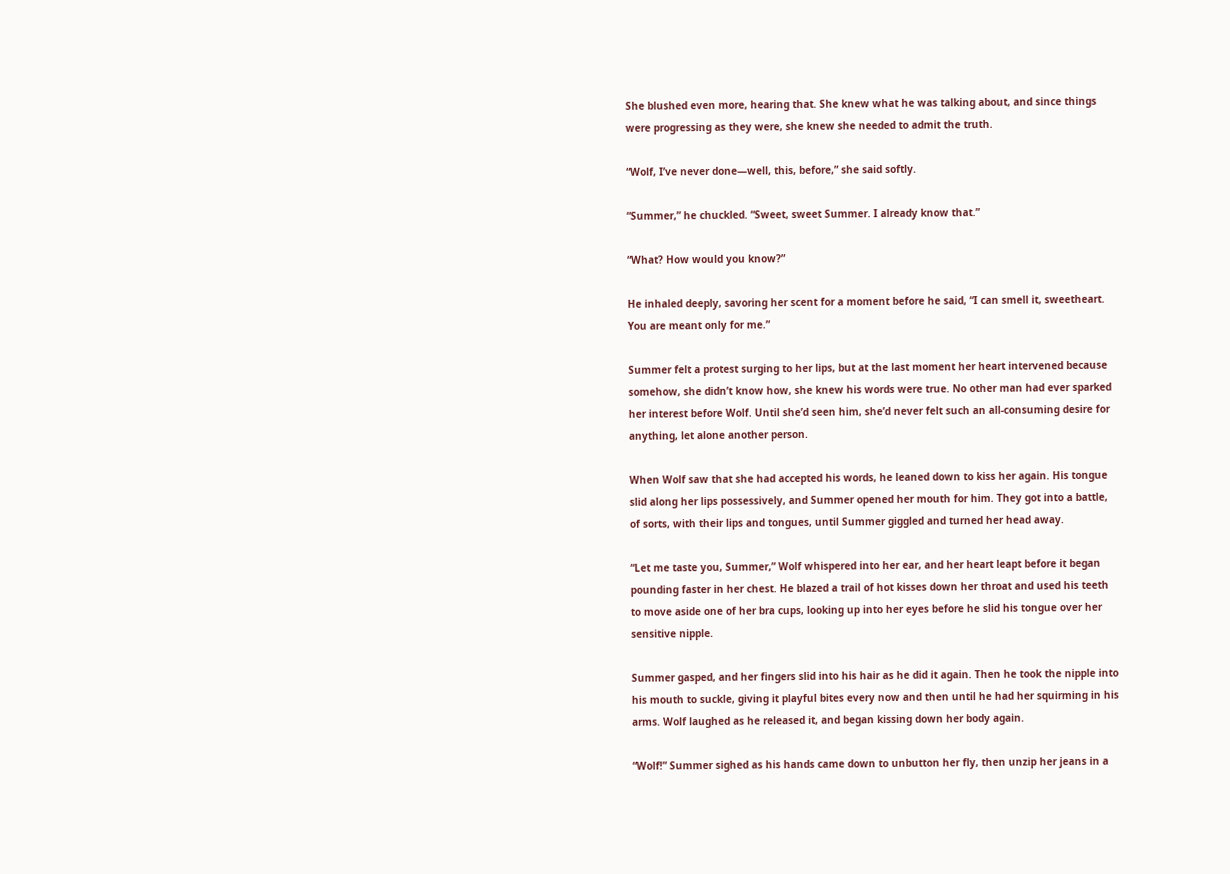She blushed even more, hearing that. She knew what he was talking about, and since things were progressing as they were, she knew she needed to admit the truth.

“Wolf, I’ve never done—well, this, before,” she said softly.

“Summer,” he chuckled. “Sweet, sweet Summer. I already know that.”

“What? How would you know?”

He inhaled deeply, savoring her scent for a moment before he said, “I can smell it, sweetheart. You are meant only for me.”

Summer felt a protest surging to her lips, but at the last moment her heart intervened because somehow, she didn’t know how, she knew his words were true. No other man had ever sparked her interest before Wolf. Until she’d seen him, she’d never felt such an all-consuming desire for anything, let alone another person.

When Wolf saw that she had accepted his words, he leaned down to kiss her again. His tongue slid along her lips possessively, and Summer opened her mouth for him. They got into a battle, of sorts, with their lips and tongues, until Summer giggled and turned her head away.

“Let me taste you, Summer,” Wolf whispered into her ear, and her heart leapt before it began pounding faster in her chest. He blazed a trail of hot kisses down her throat and used his teeth to move aside one of her bra cups, looking up into her eyes before he slid his tongue over her sensitive nipple.

Summer gasped, and her fingers slid into his hair as he did it again. Then he took the nipple into his mouth to suckle, giving it playful bites every now and then until he had her squirming in his arms. Wolf laughed as he released it, and began kissing down her body again.

“Wolf!” Summer sighed as his hands came down to unbutton her fly, then unzip her jeans in a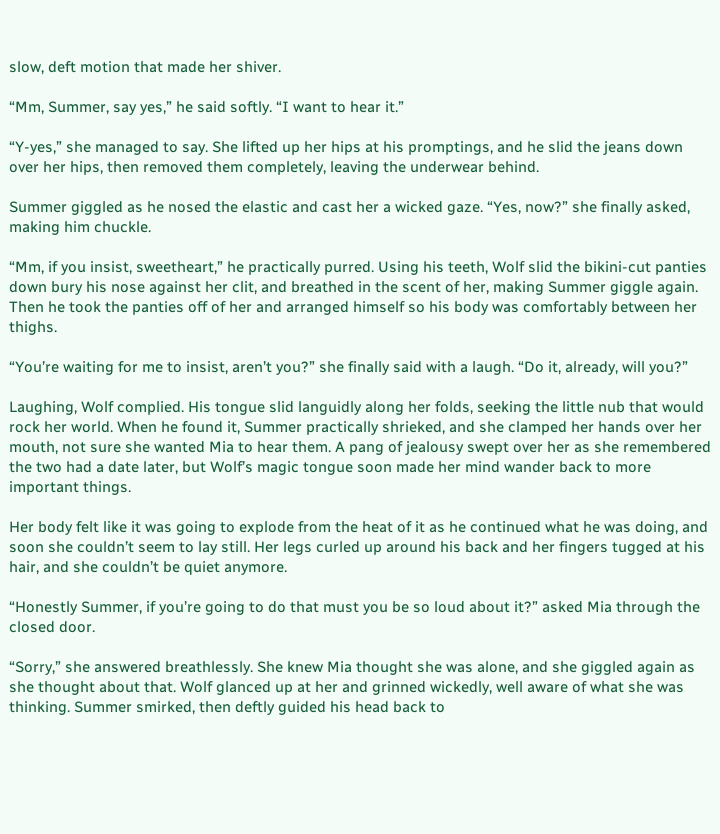slow, deft motion that made her shiver.

“Mm, Summer, say yes,” he said softly. “I want to hear it.”

“Y-yes,” she managed to say. She lifted up her hips at his promptings, and he slid the jeans down over her hips, then removed them completely, leaving the underwear behind.

Summer giggled as he nosed the elastic and cast her a wicked gaze. “Yes, now?” she finally asked, making him chuckle.

“Mm, if you insist, sweetheart,” he practically purred. Using his teeth, Wolf slid the bikini-cut panties down bury his nose against her clit, and breathed in the scent of her, making Summer giggle again. Then he took the panties off of her and arranged himself so his body was comfortably between her thighs.

“You’re waiting for me to insist, aren’t you?” she finally said with a laugh. “Do it, already, will you?”

Laughing, Wolf complied. His tongue slid languidly along her folds, seeking the little nub that would rock her world. When he found it, Summer practically shrieked, and she clamped her hands over her mouth, not sure she wanted Mia to hear them. A pang of jealousy swept over her as she remembered the two had a date later, but Wolf’s magic tongue soon made her mind wander back to more important things.

Her body felt like it was going to explode from the heat of it as he continued what he was doing, and soon she couldn’t seem to lay still. Her legs curled up around his back and her fingers tugged at his hair, and she couldn’t be quiet anymore.

“Honestly Summer, if you’re going to do that must you be so loud about it?” asked Mia through the closed door.

“Sorry,” she answered breathlessly. She knew Mia thought she was alone, and she giggled again as she thought about that. Wolf glanced up at her and grinned wickedly, well aware of what she was thinking. Summer smirked, then deftly guided his head back to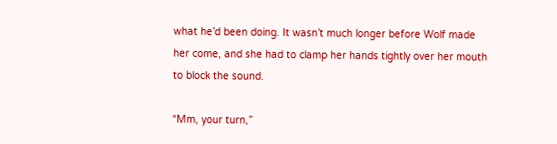what he’d been doing. It wasn’t much longer before Wolf made her come, and she had to clamp her hands tightly over her mouth to block the sound.

“Mm, your turn,”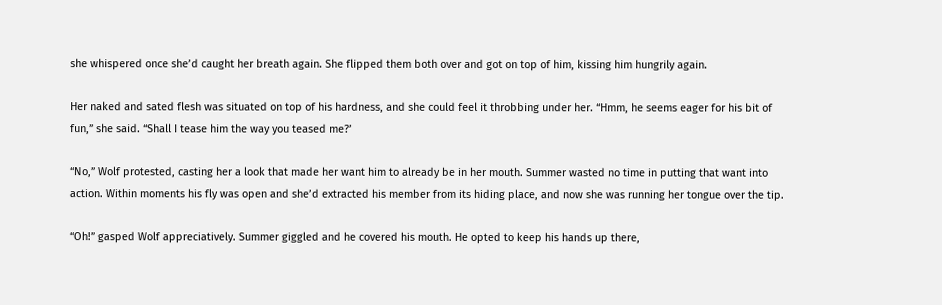she whispered once she’d caught her breath again. She flipped them both over and got on top of him, kissing him hungrily again.

Her naked and sated flesh was situated on top of his hardness, and she could feel it throbbing under her. “Hmm, he seems eager for his bit of fun,” she said. “Shall I tease him the way you teased me?’

“No,” Wolf protested, casting her a look that made her want him to already be in her mouth. Summer wasted no time in putting that want into action. Within moments his fly was open and she’d extracted his member from its hiding place, and now she was running her tongue over the tip.

“Oh!” gasped Wolf appreciatively. Summer giggled and he covered his mouth. He opted to keep his hands up there,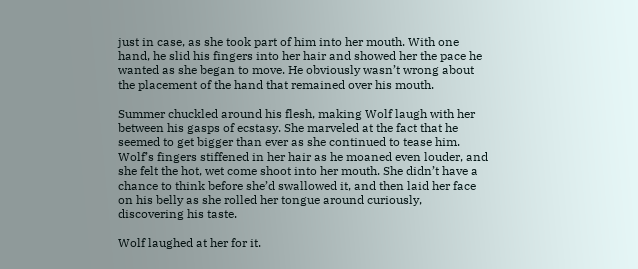just in case, as she took part of him into her mouth. With one hand, he slid his fingers into her hair and showed her the pace he wanted as she began to move. He obviously wasn’t wrong about the placement of the hand that remained over his mouth.

Summer chuckled around his flesh, making Wolf laugh with her between his gasps of ecstasy. She marveled at the fact that he seemed to get bigger than ever as she continued to tease him. Wolf’s fingers stiffened in her hair as he moaned even louder, and she felt the hot, wet come shoot into her mouth. She didn’t have a chance to think before she’d swallowed it, and then laid her face on his belly as she rolled her tongue around curiously, discovering his taste.

Wolf laughed at her for it.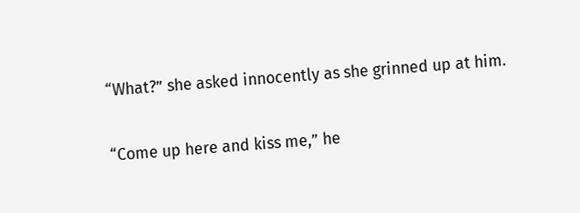“What?” she asked innocently as she grinned up at him.

“Come up here and kiss me,” he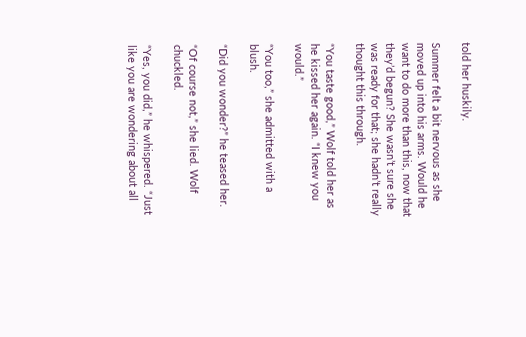told her huskily.

Summer felt a bit nervous as she moved up into his arms. Would he want to do more than this, now that they’d begun? She wasn’t sure she was ready for that; she hadn’t really thought this through.

“You taste good,” Wolf told her as he kissed her again. “I knew you would.”

“You too,” she admitted with a blush.

“Did you wonder?” he teased her.

“Of course not,” she lied. Wolf chuckled.

“Yes, you did,” he whispered. “Just like you are wondering about all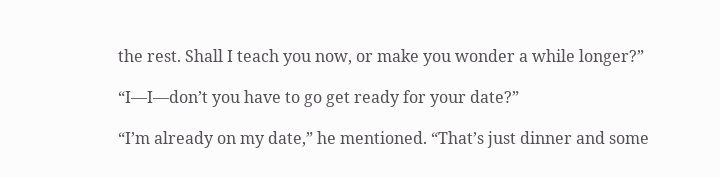the rest. Shall I teach you now, or make you wonder a while longer?”

“I—I—don’t you have to go get ready for your date?”

“I’m already on my date,” he mentioned. “That’s just dinner and some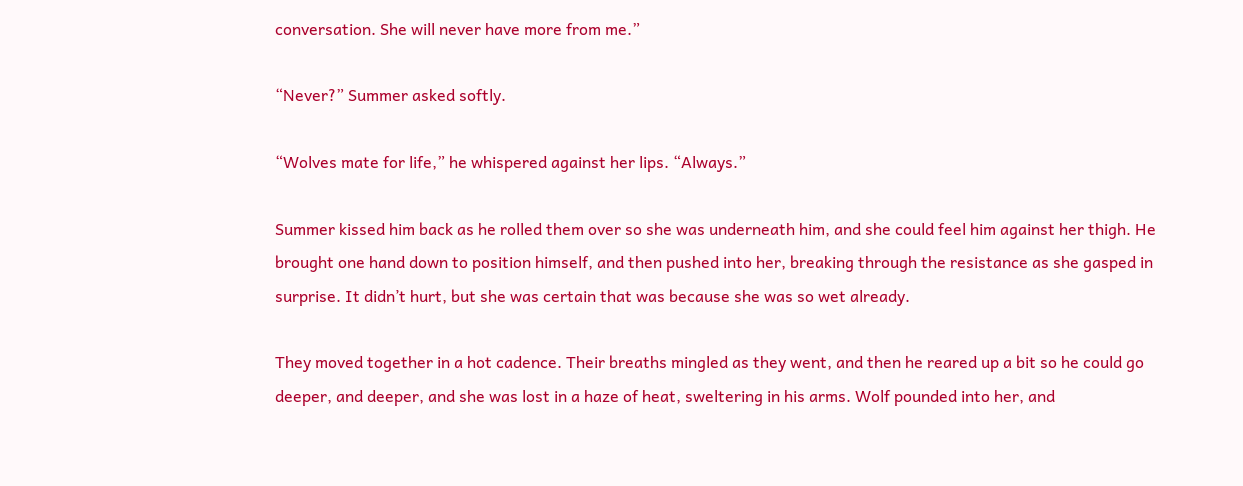conversation. She will never have more from me.”

“Never?” Summer asked softly.

“Wolves mate for life,” he whispered against her lips. “Always.”

Summer kissed him back as he rolled them over so she was underneath him, and she could feel him against her thigh. He brought one hand down to position himself, and then pushed into her, breaking through the resistance as she gasped in surprise. It didn’t hurt, but she was certain that was because she was so wet already.

They moved together in a hot cadence. Their breaths mingled as they went, and then he reared up a bit so he could go deeper, and deeper, and she was lost in a haze of heat, sweltering in his arms. Wolf pounded into her, and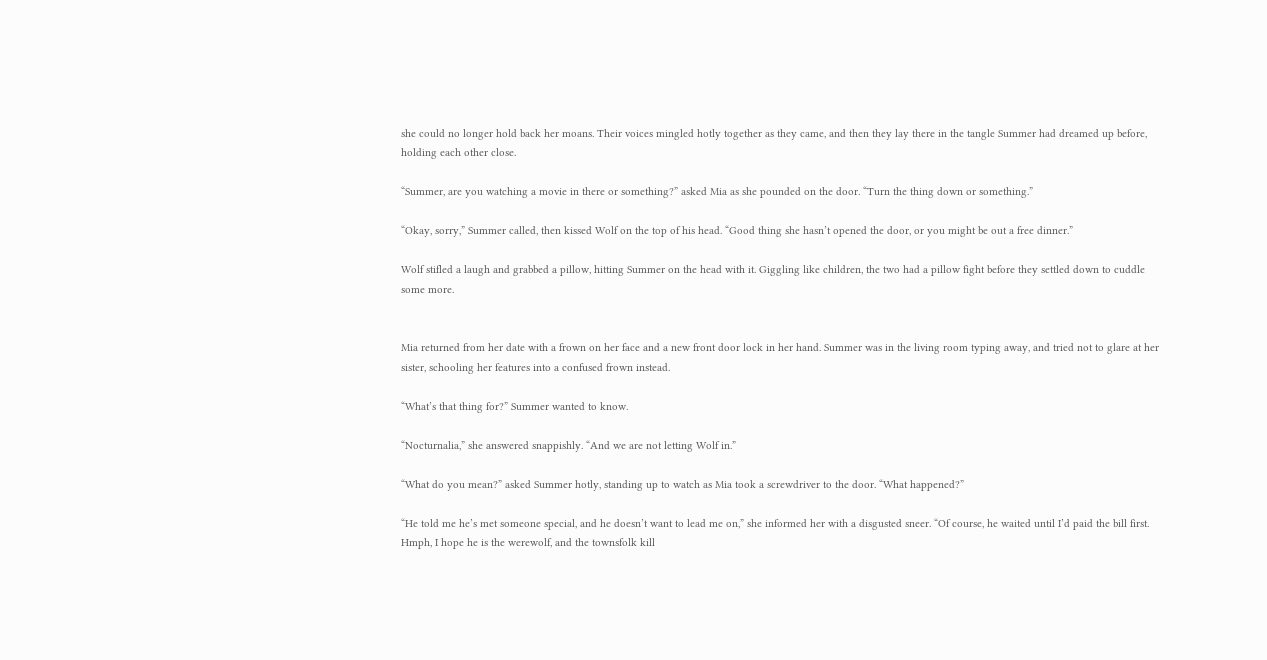she could no longer hold back her moans. Their voices mingled hotly together as they came, and then they lay there in the tangle Summer had dreamed up before, holding each other close.

“Summer, are you watching a movie in there or something?” asked Mia as she pounded on the door. “Turn the thing down or something.”

“Okay, sorry,” Summer called, then kissed Wolf on the top of his head. “Good thing she hasn’t opened the door, or you might be out a free dinner.”

Wolf stifled a laugh and grabbed a pillow, hitting Summer on the head with it. Giggling like children, the two had a pillow fight before they settled down to cuddle some more.


Mia returned from her date with a frown on her face and a new front door lock in her hand. Summer was in the living room typing away, and tried not to glare at her sister, schooling her features into a confused frown instead.

“What’s that thing for?” Summer wanted to know.

“Nocturnalia,” she answered snappishly. “And we are not letting Wolf in.”

“What do you mean?” asked Summer hotly, standing up to watch as Mia took a screwdriver to the door. “What happened?”

“He told me he’s met someone special, and he doesn’t want to lead me on,” she informed her with a disgusted sneer. “Of course, he waited until I’d paid the bill first. Hmph, I hope he is the werewolf, and the townsfolk kill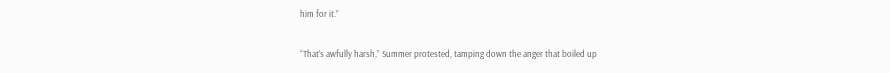him for it.”

“That’s awfully harsh,” Summer protested, tamping down the anger that boiled up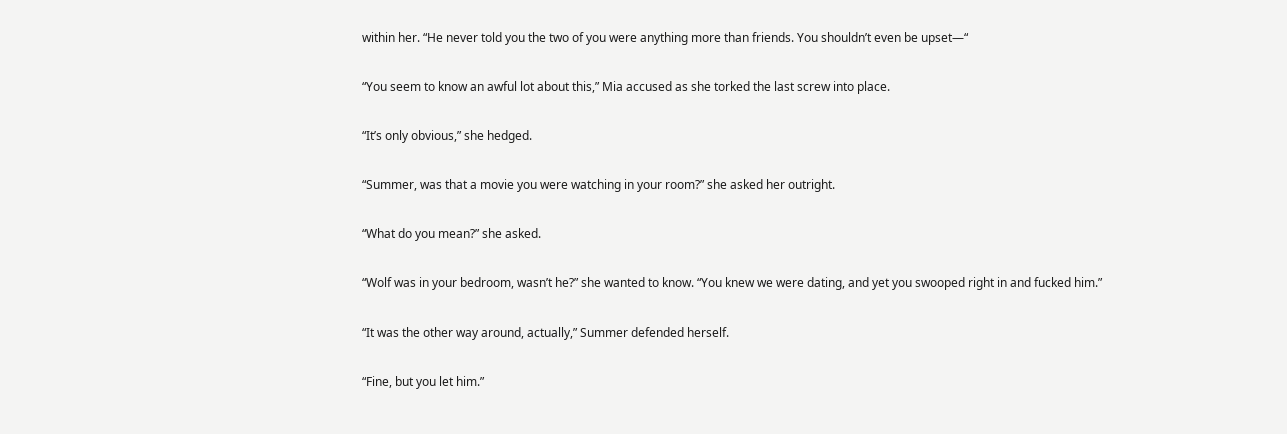within her. “He never told you the two of you were anything more than friends. You shouldn’t even be upset—“

“You seem to know an awful lot about this,” Mia accused as she torked the last screw into place.

“It’s only obvious,” she hedged.

“Summer, was that a movie you were watching in your room?” she asked her outright.

“What do you mean?” she asked.

“Wolf was in your bedroom, wasn’t he?” she wanted to know. “You knew we were dating, and yet you swooped right in and fucked him.”

“It was the other way around, actually,” Summer defended herself.

“Fine, but you let him.”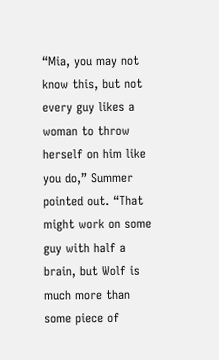“Mia, you may not know this, but not every guy likes a woman to throw herself on him like you do,” Summer pointed out. “That might work on some guy with half a brain, but Wolf is much more than some piece of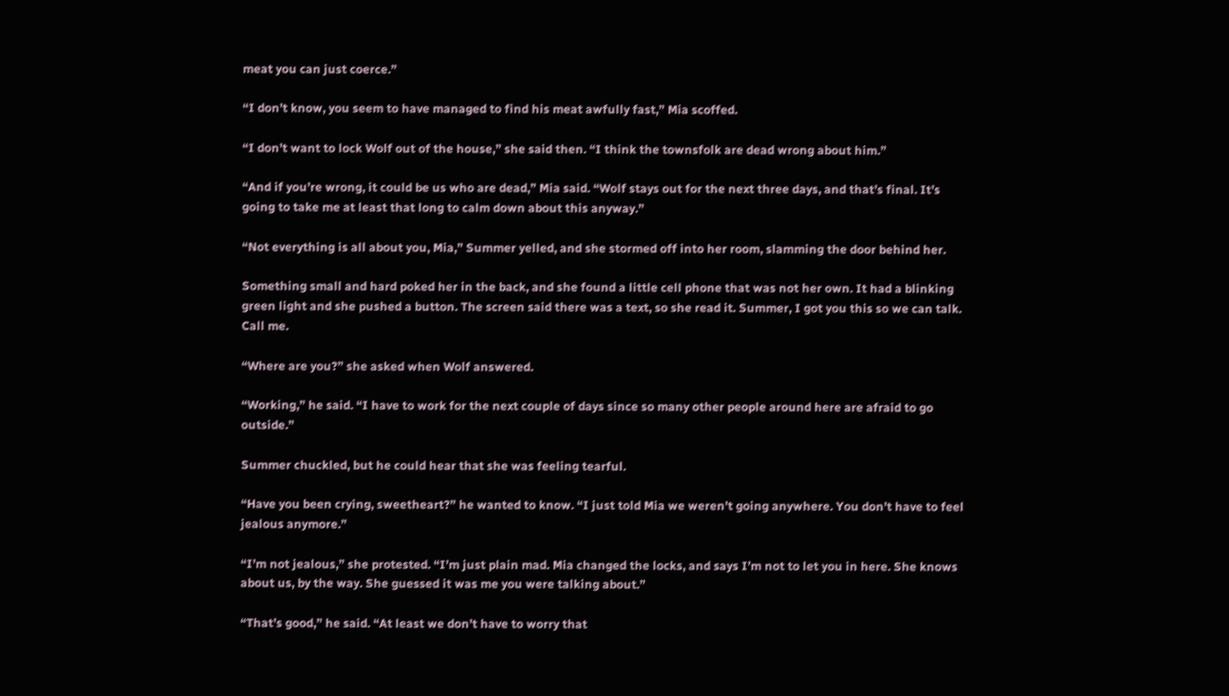meat you can just coerce.”

“I don’t know, you seem to have managed to find his meat awfully fast,” Mia scoffed.

“I don’t want to lock Wolf out of the house,” she said then. “I think the townsfolk are dead wrong about him.”

“And if you’re wrong, it could be us who are dead,” Mia said. “Wolf stays out for the next three days, and that’s final. It’s going to take me at least that long to calm down about this anyway.”

“Not everything is all about you, Mia,” Summer yelled, and she stormed off into her room, slamming the door behind her.

Something small and hard poked her in the back, and she found a little cell phone that was not her own. It had a blinking green light and she pushed a button. The screen said there was a text, so she read it. Summer, I got you this so we can talk. Call me.

“Where are you?” she asked when Wolf answered.

“Working,” he said. “I have to work for the next couple of days since so many other people around here are afraid to go outside.”

Summer chuckled, but he could hear that she was feeling tearful.

“Have you been crying, sweetheart?” he wanted to know. “I just told Mia we weren’t going anywhere. You don’t have to feel jealous anymore.”

“I’m not jealous,” she protested. “I’m just plain mad. Mia changed the locks, and says I’m not to let you in here. She knows about us, by the way. She guessed it was me you were talking about.”

“That’s good,” he said. “At least we don’t have to worry that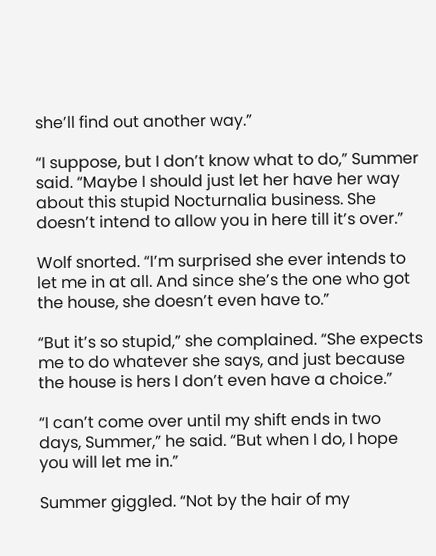she’ll find out another way.”

“I suppose, but I don’t know what to do,” Summer said. “Maybe I should just let her have her way about this stupid Nocturnalia business. She doesn’t intend to allow you in here till it’s over.”

Wolf snorted. “I’m surprised she ever intends to let me in at all. And since she’s the one who got the house, she doesn’t even have to.”

“But it’s so stupid,” she complained. “She expects me to do whatever she says, and just because the house is hers I don’t even have a choice.”

“I can’t come over until my shift ends in two days, Summer,” he said. “But when I do, I hope you will let me in.”

Summer giggled. “Not by the hair of my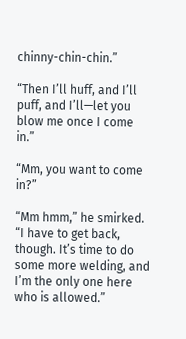chinny-chin-chin.”

“Then I’ll huff, and I’ll puff, and I’ll—let you blow me once I come in.”

“Mm, you want to come in?”

“Mm hmm,” he smirked. “I have to get back, though. It’s time to do some more welding, and I’m the only one here who is allowed.”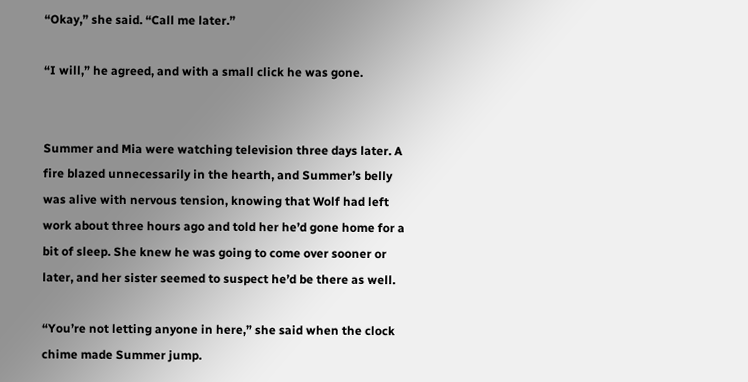“Okay,” she said. “Call me later.”

“I will,” he agreed, and with a small click he was gone.


Summer and Mia were watching television three days later. A fire blazed unnecessarily in the hearth, and Summer’s belly was alive with nervous tension, knowing that Wolf had left work about three hours ago and told her he’d gone home for a bit of sleep. She knew he was going to come over sooner or later, and her sister seemed to suspect he’d be there as well.

“You’re not letting anyone in here,” she said when the clock chime made Summer jump.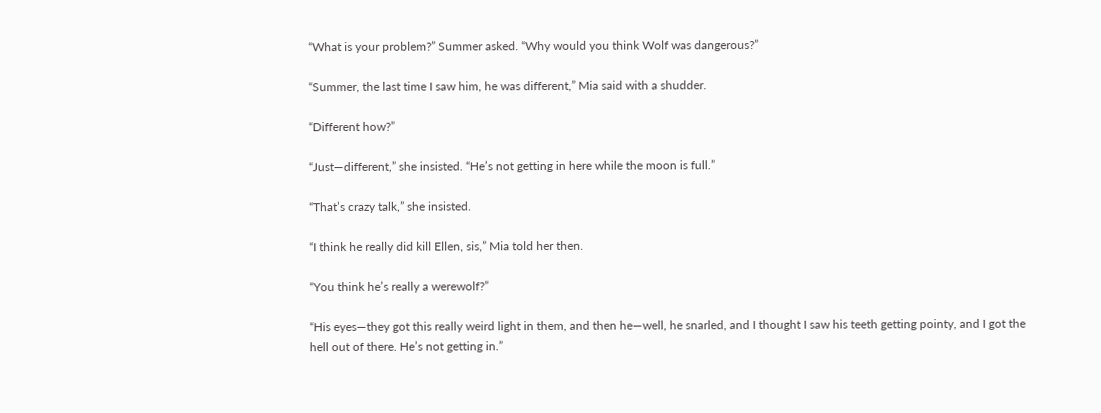“What is your problem?” Summer asked. “Why would you think Wolf was dangerous?”

“Summer, the last time I saw him, he was different,” Mia said with a shudder.

“Different how?”

“Just—different,” she insisted. “He’s not getting in here while the moon is full.”

“That’s crazy talk,” she insisted.

“I think he really did kill Ellen, sis,” Mia told her then.

“You think he’s really a werewolf?”

“His eyes—they got this really weird light in them, and then he—well, he snarled, and I thought I saw his teeth getting pointy, and I got the hell out of there. He’s not getting in.”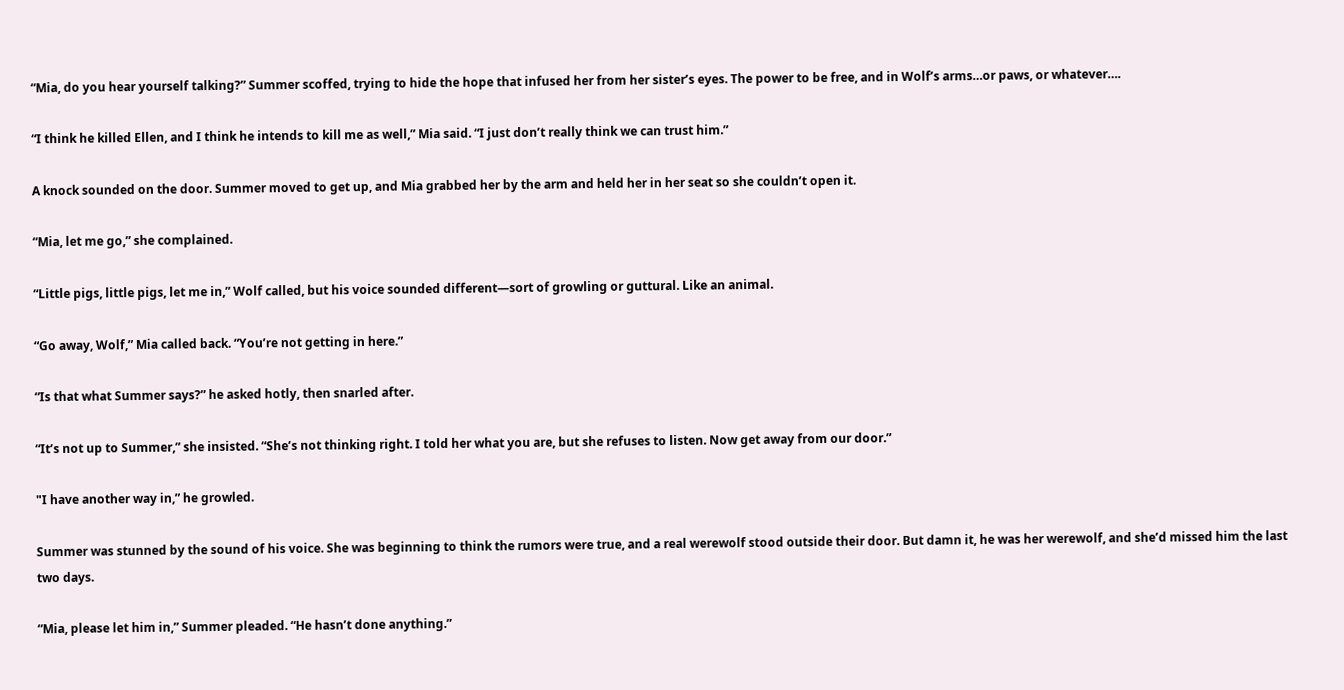“Mia, do you hear yourself talking?” Summer scoffed, trying to hide the hope that infused her from her sister’s eyes. The power to be free, and in Wolf’s arms…or paws, or whatever….

“I think he killed Ellen, and I think he intends to kill me as well,” Mia said. “I just don’t really think we can trust him.”

A knock sounded on the door. Summer moved to get up, and Mia grabbed her by the arm and held her in her seat so she couldn’t open it.

“Mia, let me go,” she complained.

“Little pigs, little pigs, let me in,” Wolf called, but his voice sounded different—sort of growling or guttural. Like an animal.

“Go away, Wolf,” Mia called back. “You’re not getting in here.”

“Is that what Summer says?” he asked hotly, then snarled after.

“It’s not up to Summer,” she insisted. “She’s not thinking right. I told her what you are, but she refuses to listen. Now get away from our door.”

"I have another way in,” he growled.

Summer was stunned by the sound of his voice. She was beginning to think the rumors were true, and a real werewolf stood outside their door. But damn it, he was her werewolf, and she’d missed him the last two days.

“Mia, please let him in,” Summer pleaded. “He hasn’t done anything.”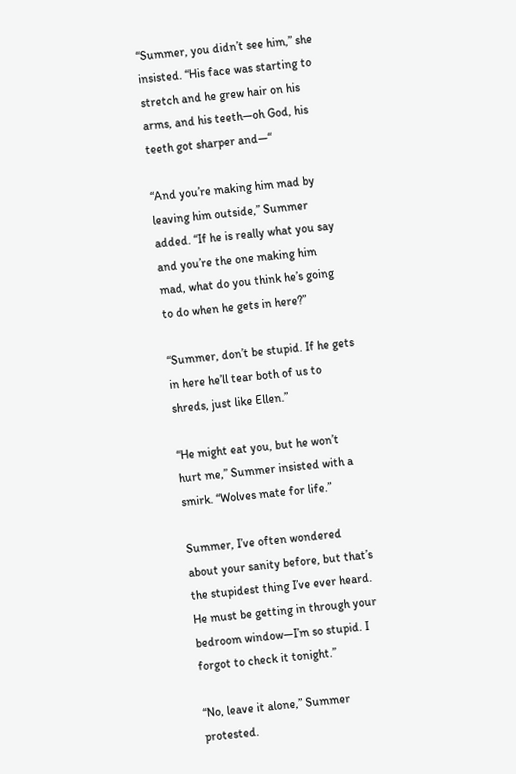“Summer, you didn’t see him,” she insisted. “His face was starting to stretch and he grew hair on his arms, and his teeth—oh God, his teeth got sharper and—“

“And you’re making him mad by leaving him outside,” Summer added. “If he is really what you say and you’re the one making him mad, what do you think he’s going to do when he gets in here?”

“Summer, don’t be stupid. If he gets in here he’ll tear both of us to shreds, just like Ellen.”

“He might eat you, but he won’t hurt me,” Summer insisted with a smirk. “Wolves mate for life.”

Summer, I’ve often wondered about your sanity before, but that’s the stupidest thing I’ve ever heard. He must be getting in through your bedroom window—I’m so stupid. I forgot to check it tonight.”

“No, leave it alone,” Summer protested.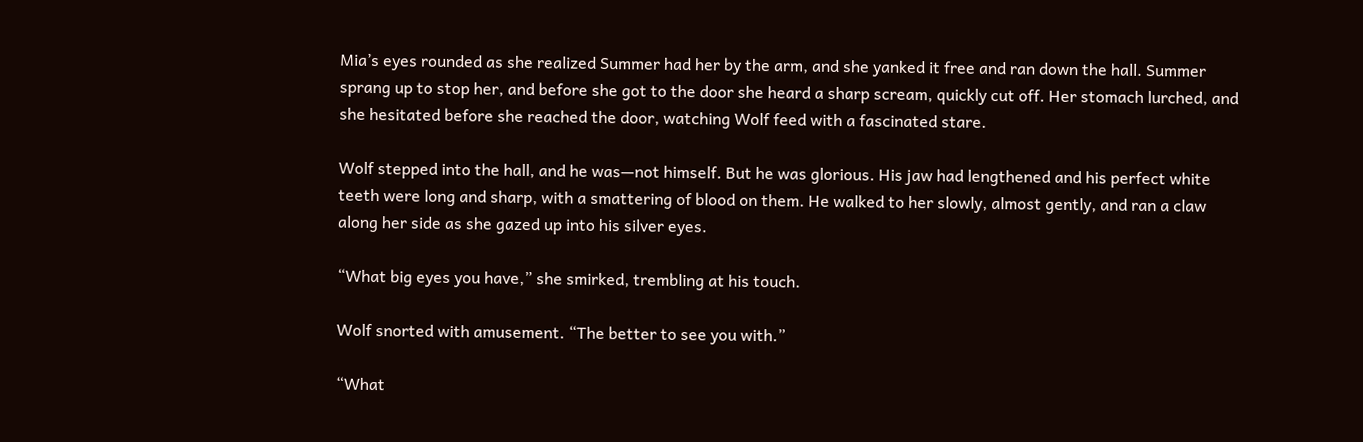Mia’s eyes rounded as she realized Summer had her by the arm, and she yanked it free and ran down the hall. Summer sprang up to stop her, and before she got to the door she heard a sharp scream, quickly cut off. Her stomach lurched, and she hesitated before she reached the door, watching Wolf feed with a fascinated stare.

Wolf stepped into the hall, and he was—not himself. But he was glorious. His jaw had lengthened and his perfect white teeth were long and sharp, with a smattering of blood on them. He walked to her slowly, almost gently, and ran a claw along her side as she gazed up into his silver eyes.

“What big eyes you have,” she smirked, trembling at his touch.

Wolf snorted with amusement. “The better to see you with.”

“What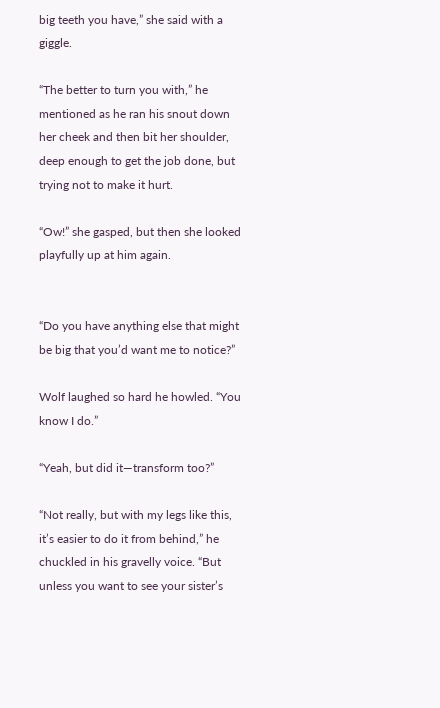big teeth you have,” she said with a giggle.

“The better to turn you with,” he mentioned as he ran his snout down her cheek and then bit her shoulder, deep enough to get the job done, but trying not to make it hurt.

“Ow!” she gasped, but then she looked playfully up at him again.


“Do you have anything else that might be big that you’d want me to notice?”

Wolf laughed so hard he howled. “You know I do.”

“Yeah, but did it—transform too?”

“Not really, but with my legs like this, it’s easier to do it from behind,” he chuckled in his gravelly voice. “But unless you want to see your sister’s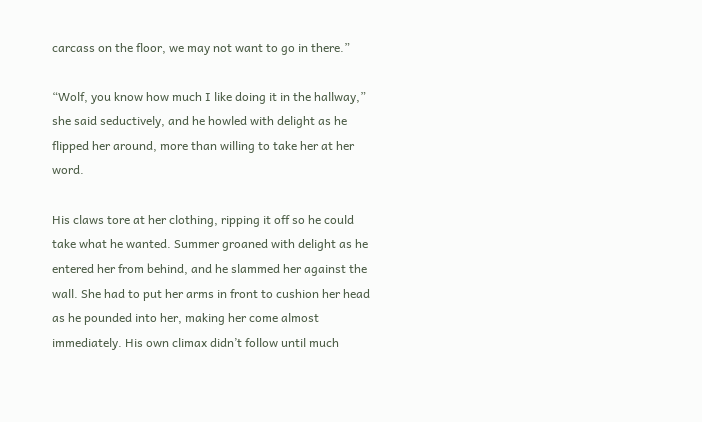carcass on the floor, we may not want to go in there.”

“Wolf, you know how much I like doing it in the hallway,” she said seductively, and he howled with delight as he flipped her around, more than willing to take her at her word.

His claws tore at her clothing, ripping it off so he could take what he wanted. Summer groaned with delight as he entered her from behind, and he slammed her against the wall. She had to put her arms in front to cushion her head as he pounded into her, making her come almost immediately. His own climax didn’t follow until much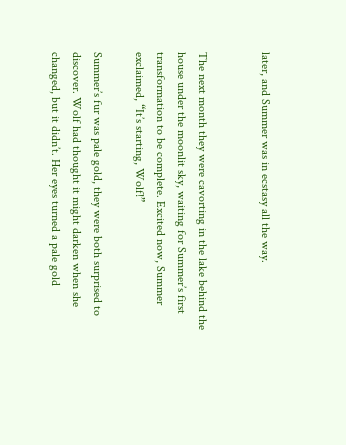later, and Summer was in ecstasy all the way.


The next month they were cavorting in the lake behind the house under the moonlit sky, waiting for Summer’s first transformation to be complete. Excited now, Summer exclaimed, “It’s starting, Wolf!”

Summer’s fur was pale gold, they were both surprised to discover. Wolf had thought it might darken when she changed, but it didn’t. Her eyes turned a pale gold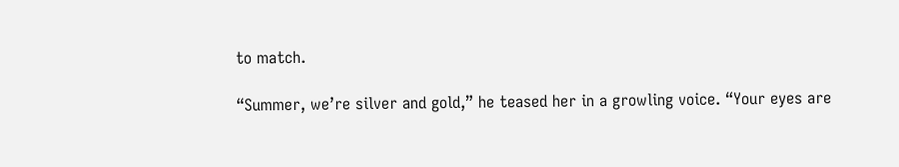to match.

“Summer, we’re silver and gold,” he teased her in a growling voice. “Your eyes are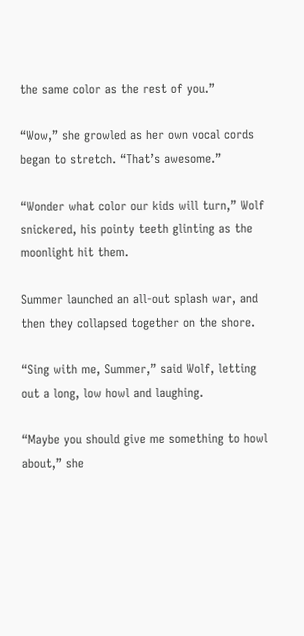the same color as the rest of you.”

“Wow,” she growled as her own vocal cords began to stretch. “That’s awesome.”

“Wonder what color our kids will turn,” Wolf snickered, his pointy teeth glinting as the moonlight hit them.

Summer launched an all-out splash war, and then they collapsed together on the shore.

“Sing with me, Summer,” said Wolf, letting out a long, low howl and laughing.

“Maybe you should give me something to howl about,” she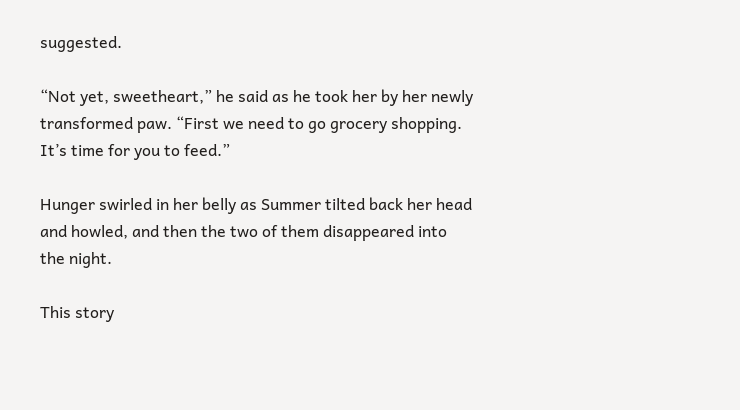suggested.

“Not yet, sweetheart,” he said as he took her by her newly transformed paw. “First we need to go grocery shopping. It’s time for you to feed.”

Hunger swirled in her belly as Summer tilted back her head and howled, and then the two of them disappeared into the night.

This story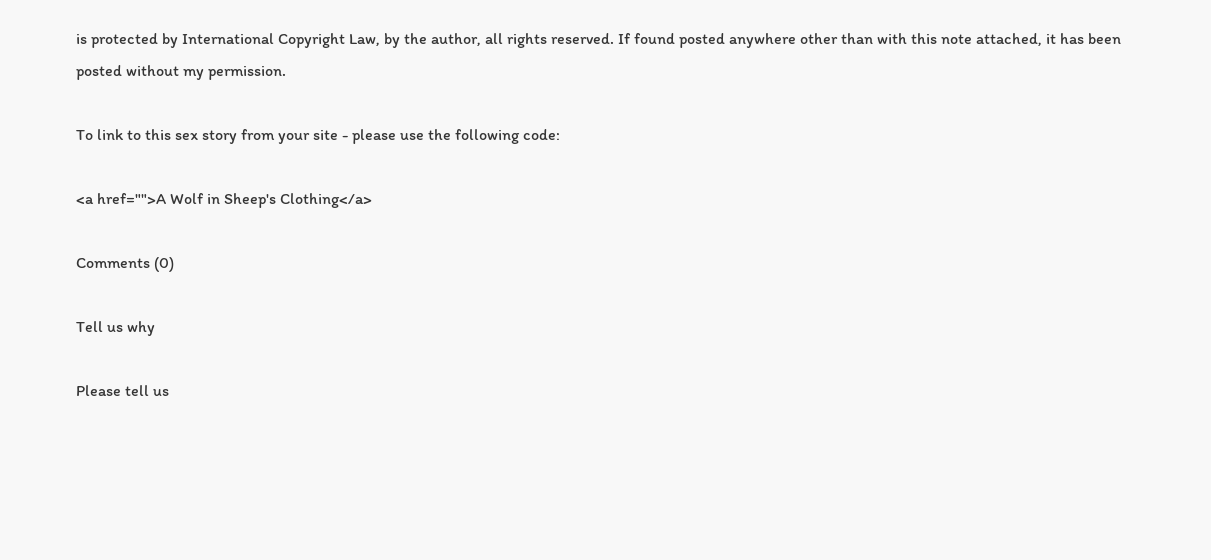is protected by International Copyright Law, by the author, all rights reserved. If found posted anywhere other than with this note attached, it has been posted without my permission.

To link to this sex story from your site - please use the following code:

<a href="">A Wolf in Sheep's Clothing</a>

Comments (0)

Tell us why

Please tell us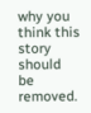why you think this story should be removed.